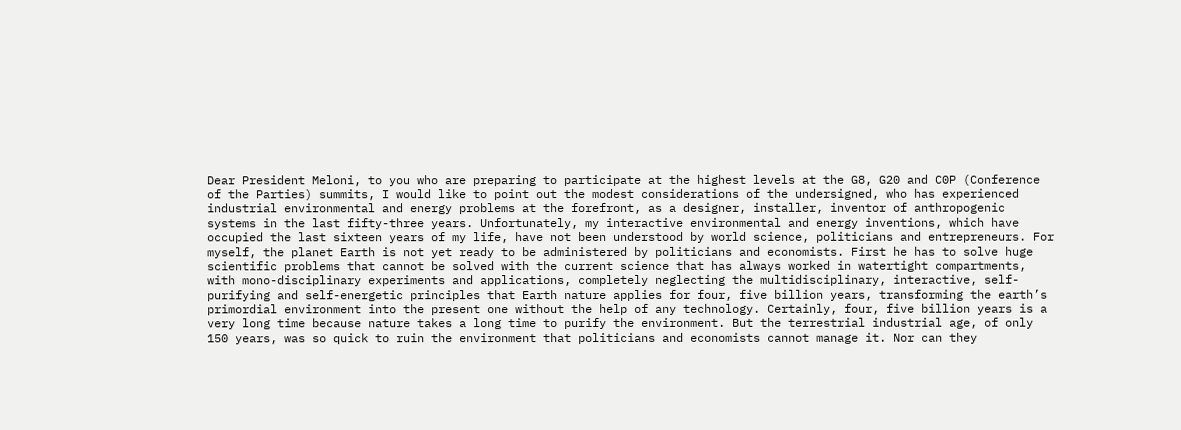Dear President Meloni, to you who are preparing to participate at the highest levels at the G8, G20 and C0P (Conference of the Parties) summits, I would like to point out the modest considerations of the undersigned, who has experienced industrial environmental and energy problems at the forefront, as a designer, installer, inventor of anthropogenic systems in the last fifty-three years. Unfortunately, my interactive environmental and energy inventions, which have occupied the last sixteen years of my life, have not been understood by world science, politicians and entrepreneurs. For myself, the planet Earth is not yet ready to be administered by politicians and economists. First he has to solve huge scientific problems that cannot be solved with the current science that has always worked in watertight compartments, with mono-disciplinary experiments and applications, completely neglecting the multidisciplinary, interactive, self-purifying and self-energetic principles that Earth nature applies for four, five billion years, transforming the earth’s primordial environment into the present one without the help of any technology. Certainly, four, five billion years is a very long time because nature takes a long time to purify the environment. But the terrestrial industrial age, of only 150 years, was so quick to ruin the environment that politicians and economists cannot manage it. Nor can they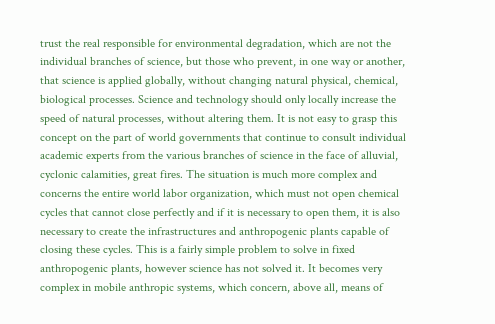trust the real responsible for environmental degradation, which are not the individual branches of science, but those who prevent, in one way or another, that science is applied globally, without changing natural physical, chemical, biological processes. Science and technology should only locally increase the speed of natural processes, without altering them. It is not easy to grasp this concept on the part of world governments that continue to consult individual academic experts from the various branches of science in the face of alluvial, cyclonic calamities, great fires. The situation is much more complex and concerns the entire world labor organization, which must not open chemical cycles that cannot close perfectly and if it is necessary to open them, it is also necessary to create the infrastructures and anthropogenic plants capable of closing these cycles. This is a fairly simple problem to solve in fixed anthropogenic plants, however science has not solved it. It becomes very complex in mobile anthropic systems, which concern, above all, means of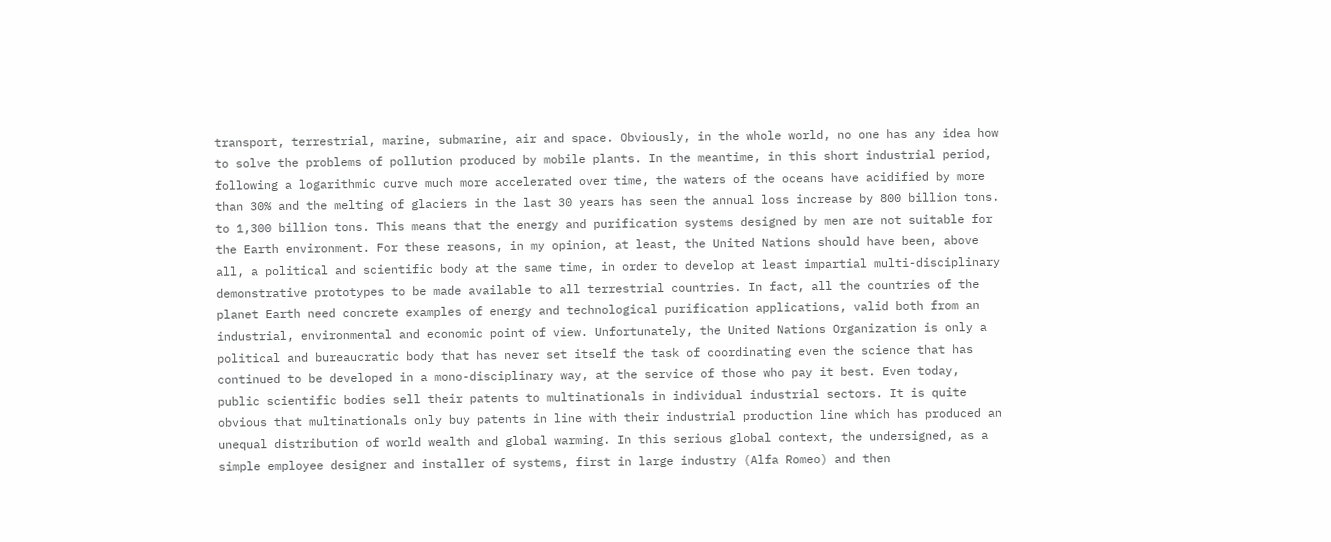transport, terrestrial, marine, submarine, air and space. Obviously, in the whole world, no one has any idea how to solve the problems of pollution produced by mobile plants. In the meantime, in this short industrial period, following a logarithmic curve much more accelerated over time, the waters of the oceans have acidified by more than 30% and the melting of glaciers in the last 30 years has seen the annual loss increase by 800 billion tons. to 1,300 billion tons. This means that the energy and purification systems designed by men are not suitable for the Earth environment. For these reasons, in my opinion, at least, the United Nations should have been, above all, a political and scientific body at the same time, in order to develop at least impartial multi-disciplinary demonstrative prototypes to be made available to all terrestrial countries. In fact, all the countries of the planet Earth need concrete examples of energy and technological purification applications, valid both from an industrial, environmental and economic point of view. Unfortunately, the United Nations Organization is only a political and bureaucratic body that has never set itself the task of coordinating even the science that has continued to be developed in a mono-disciplinary way, at the service of those who pay it best. Even today, public scientific bodies sell their patents to multinationals in individual industrial sectors. It is quite obvious that multinationals only buy patents in line with their industrial production line which has produced an unequal distribution of world wealth and global warming. In this serious global context, the undersigned, as a simple employee designer and installer of systems, first in large industry (Alfa Romeo) and then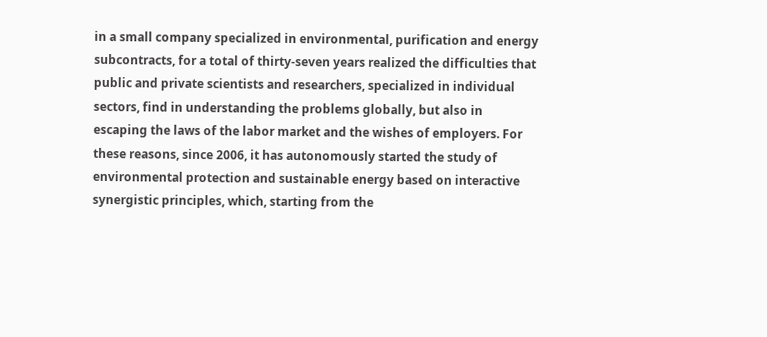in a small company specialized in environmental, purification and energy subcontracts, for a total of thirty-seven years realized the difficulties that public and private scientists and researchers, specialized in individual sectors, find in understanding the problems globally, but also in escaping the laws of the labor market and the wishes of employers. For these reasons, since 2006, it has autonomously started the study of environmental protection and sustainable energy based on interactive synergistic principles, which, starting from the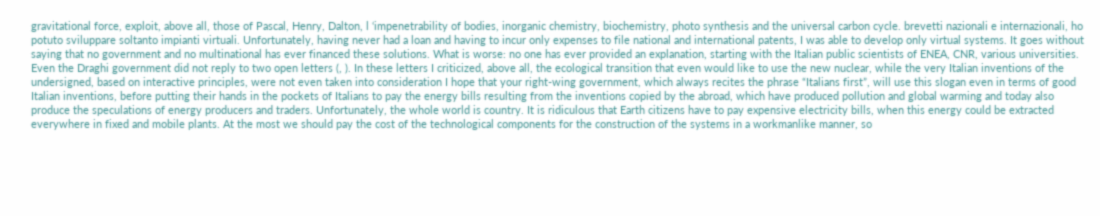gravitational force, exploit, above all, those of Pascal, Henry, Dalton, l ‘impenetrability of bodies, inorganic chemistry, biochemistry, photo synthesis and the universal carbon cycle. brevetti nazionali e internazionali, ho potuto sviluppare soltanto impianti virtuali. Unfortunately, having never had a loan and having to incur only expenses to file national and international patents, I was able to develop only virtual systems. It goes without saying that no government and no multinational has ever financed these solutions. What is worse: no one has ever provided an explanation, starting with the Italian public scientists of ENEA, CNR, various universities. Even the Draghi government did not reply to two open letters (, ). In these letters I criticized, above all, the ecological transition that even would like to use the new nuclear, while the very Italian inventions of the undersigned, based on interactive principles, were not even taken into consideration I hope that your right-wing government, which always recites the phrase “Italians first”, will use this slogan even in terms of good Italian inventions, before putting their hands in the pockets of Italians to pay the energy bills resulting from the inventions copied by the abroad, which have produced pollution and global warming and today also produce the speculations of energy producers and traders. Unfortunately, the whole world is country. It is ridiculous that Earth citizens have to pay expensive electricity bills, when this energy could be extracted everywhere in fixed and mobile plants. At the most we should pay the cost of the technological components for the construction of the systems in a workmanlike manner, so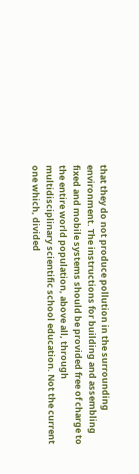that they do not produce pollution in the surrounding environment. The instructions for building and assembling fixed and mobile systems should be provided free of charge to the entire world population, above all, through multidisciplinary scientific school education. Not the current one which, divided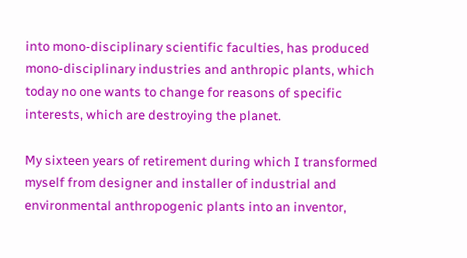into mono-disciplinary scientific faculties, has produced mono-disciplinary industries and anthropic plants, which today no one wants to change for reasons of specific interests, which are destroying the planet.

My sixteen years of retirement during which I transformed myself from designer and installer of industrial and environmental anthropogenic plants into an inventor,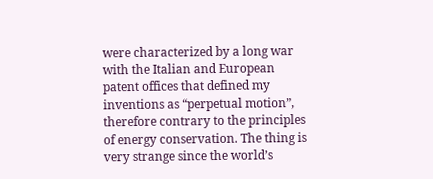were characterized by a long war with the Italian and European patent offices that defined my inventions as “perpetual motion”, therefore contrary to the principles of energy conservation. The thing is very strange since the world’s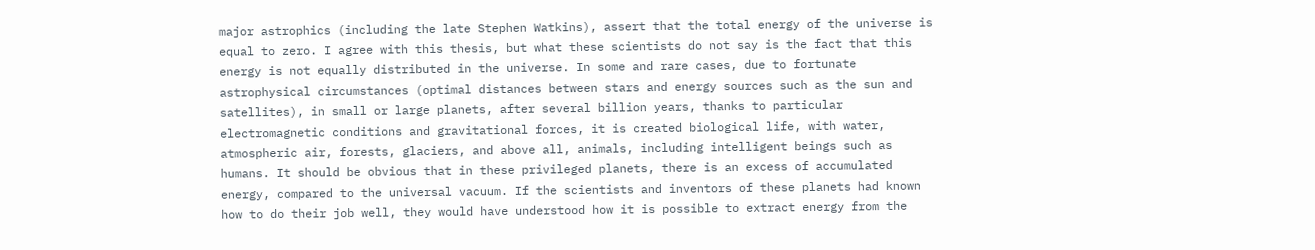major astrophics (including the late Stephen Watkins), assert that the total energy of the universe is equal to zero. I agree with this thesis, but what these scientists do not say is the fact that this energy is not equally distributed in the universe. In some and rare cases, due to fortunate astrophysical circumstances (optimal distances between stars and energy sources such as the sun and satellites), in small or large planets, after several billion years, thanks to particular electromagnetic conditions and gravitational forces, it is created biological life, with water, atmospheric air, forests, glaciers, and above all, animals, including intelligent beings such as humans. It should be obvious that in these privileged planets, there is an excess of accumulated energy, compared to the universal vacuum. If the scientists and inventors of these planets had known how to do their job well, they would have understood how it is possible to extract energy from the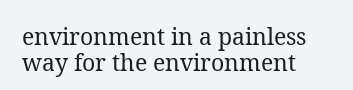environment in a painless way for the environment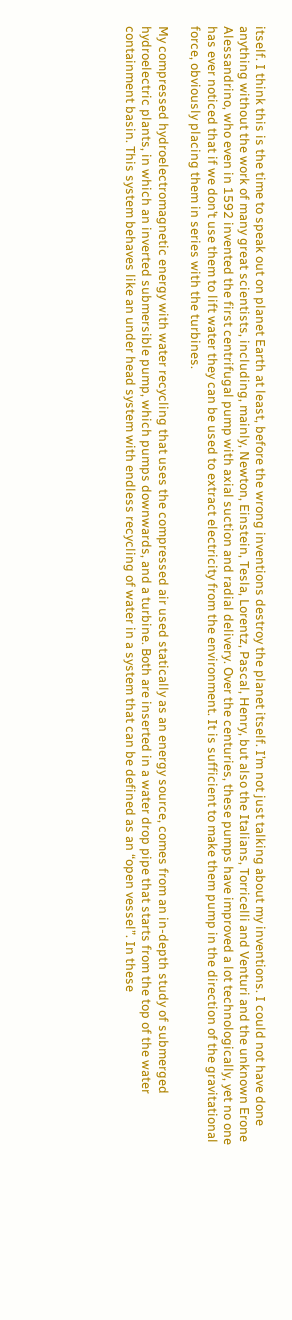itself. I think this is the time to speak out on planet Earth at least, before the wrong inventions destroy the planet itself. I’m not just talking about my inventions. I could not have done anything without the work of many great scientists, including, mainly, Newton, Einstein, Tesla, Lorentz, Pascal, Henry, but also the Italians, Torricelli and Venturi and the unknown Erone Alessandrino, who even in 1592 invented the first centrifugal pump with axial suction and radial delivery. Over the centuries, these pumps have improved a lot technologically, yet no one has ever noticed that if we don’t use them to lift water they can be used to extract electricity from the environment. It is sufficient to make them pump in the direction of the gravitational force, obviously placing them in series with the turbines.

My compressed hydroelectromagnetic energy with water recycling that uses the compressed air used statically as an energy source, comes from an in-depth study of submerged hydroelectric plants, in which an inverted submersible pump, which pumps downwards, and a turbine. Both are inserted in a water drop pipe that starts from the top of the water containment basin. This system behaves like an under head system with endless recycling of water in a system that can be defined as an “open vessel”. In these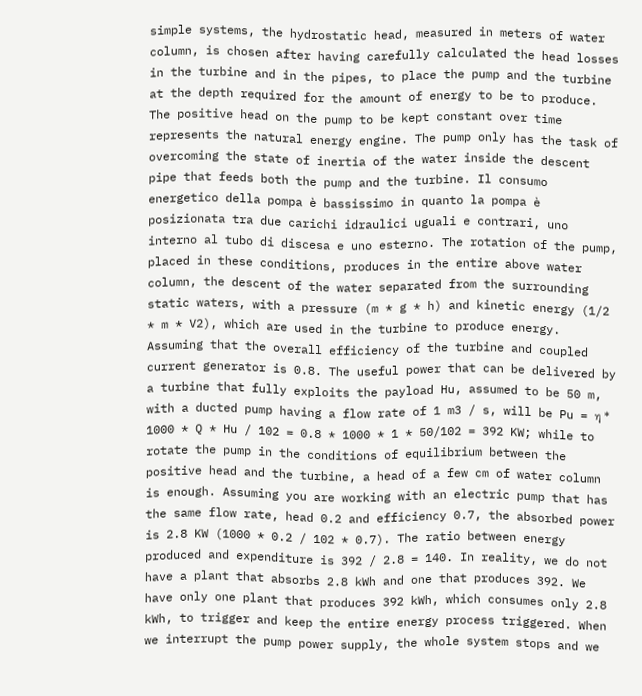simple systems, the hydrostatic head, measured in meters of water column, is chosen after having carefully calculated the head losses in the turbine and in the pipes, to place the pump and the turbine at the depth required for the amount of energy to be to produce. The positive head on the pump to be kept constant over time represents the natural energy engine. The pump only has the task of overcoming the state of inertia of the water inside the descent pipe that feeds both the pump and the turbine. Il consumo energetico della pompa è bassissimo in quanto la pompa è posizionata tra due carichi idraulici uguali e contrari, uno interno al tubo di discesa e uno esterno. The rotation of the pump, placed in these conditions, produces in the entire above water column, the descent of the water separated from the surrounding static waters, with a pressure (m * g * h) and kinetic energy (1/2 * m * V2), which are used in the turbine to produce energy. Assuming that the overall efficiency of the turbine and coupled current generator is 0.8. The useful power that can be delivered by a turbine that fully exploits the payload Hu, assumed to be 50 m, with a ducted pump having a flow rate of 1 m3 / s, will be Pu = η * 1000 * Q * Hu / 102 = 0.8 * 1000 * 1 * 50/102 = 392 KW; while to rotate the pump in the conditions of equilibrium between the positive head and the turbine, a head of a few cm of water column is enough. Assuming you are working with an electric pump that has the same flow rate, head 0.2 and efficiency 0.7, the absorbed power is 2.8 KW (1000 * 0.2 / 102 * 0.7). The ratio between energy produced and expenditure is 392 / 2.8 = 140. In reality, we do not have a plant that absorbs 2.8 kWh and one that produces 392. We have only one plant that produces 392 kWh, which consumes only 2.8 kWh, to trigger and keep the entire energy process triggered. When we interrupt the pump power supply, the whole system stops and we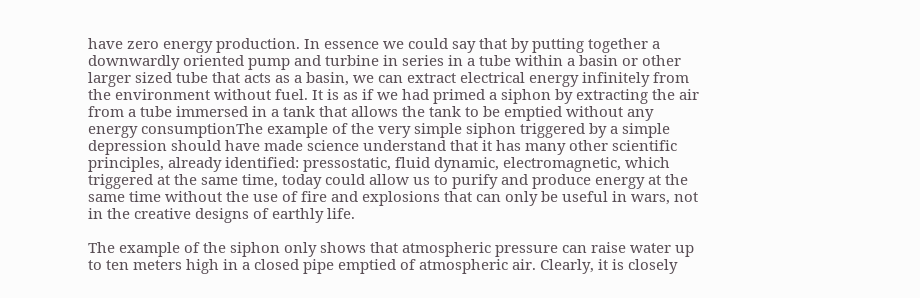have zero energy production. In essence we could say that by putting together a downwardly oriented pump and turbine in series in a tube within a basin or other larger sized tube that acts as a basin, we can extract electrical energy infinitely from the environment without fuel. It is as if we had primed a siphon by extracting the air from a tube immersed in a tank that allows the tank to be emptied without any energy consumptionThe example of the very simple siphon triggered by a simple depression should have made science understand that it has many other scientific principles, already identified: pressostatic, fluid dynamic, electromagnetic, which triggered at the same time, today could allow us to purify and produce energy at the same time without the use of fire and explosions that can only be useful in wars, not in the creative designs of earthly life.

The example of the siphon only shows that atmospheric pressure can raise water up to ten meters high in a closed pipe emptied of atmospheric air. Clearly, it is closely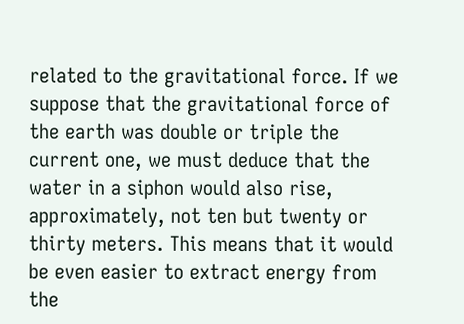related to the gravitational force. If we suppose that the gravitational force of the earth was double or triple the current one, we must deduce that the water in a siphon would also rise, approximately, not ten but twenty or thirty meters. This means that it would be even easier to extract energy from the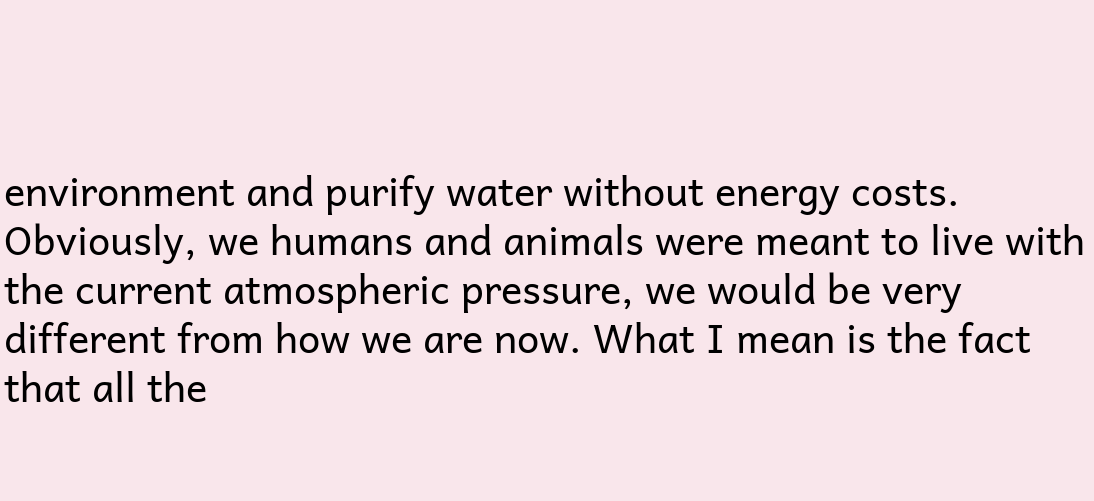environment and purify water without energy costs. Obviously, we humans and animals were meant to live with the current atmospheric pressure, we would be very different from how we are now. What I mean is the fact that all the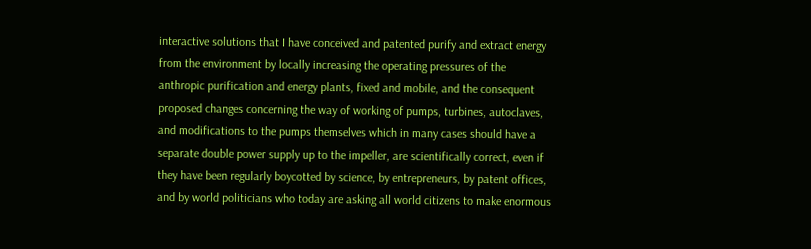interactive solutions that I have conceived and patented purify and extract energy from the environment by locally increasing the operating pressures of the anthropic purification and energy plants, fixed and mobile, and the consequent proposed changes concerning the way of working of pumps, turbines, autoclaves, and modifications to the pumps themselves which in many cases should have a separate double power supply up to the impeller, are scientifically correct, even if they have been regularly boycotted by science, by entrepreneurs, by patent offices, and by world politicians who today are asking all world citizens to make enormous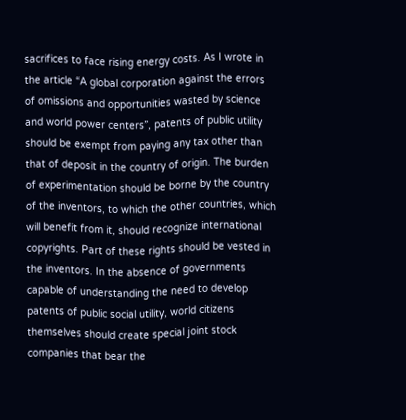sacrifices to face rising energy costs. As I wrote in the article “A global corporation against the errors of omissions and opportunities wasted by science and world power centers”, patents of public utility should be exempt from paying any tax other than that of deposit in the country of origin. The burden of experimentation should be borne by the country of the inventors, to which the other countries, which will benefit from it, should recognize international copyrights. Part of these rights should be vested in the inventors. In the absence of governments capable of understanding the need to develop patents of public social utility, world citizens themselves should create special joint stock companies that bear the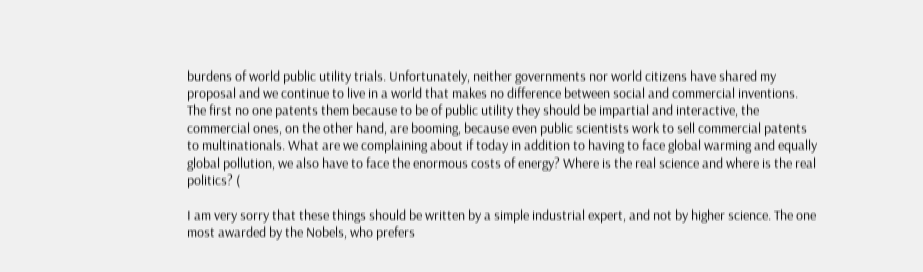burdens of world public utility trials. Unfortunately, neither governments nor world citizens have shared my proposal and we continue to live in a world that makes no difference between social and commercial inventions. The first no one patents them because to be of public utility they should be impartial and interactive, the commercial ones, on the other hand, are booming, because even public scientists work to sell commercial patents to multinationals. What are we complaining about if today in addition to having to face global warming and equally global pollution, we also have to face the enormous costs of energy? Where is the real science and where is the real politics? (

I am very sorry that these things should be written by a simple industrial expert, and not by higher science. The one most awarded by the Nobels, who prefers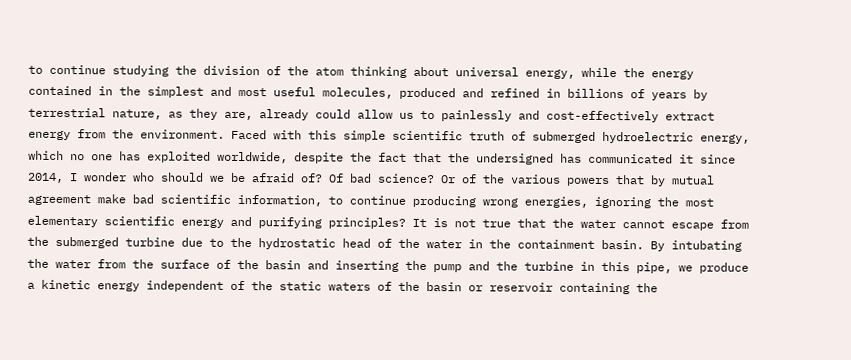to continue studying the division of the atom thinking about universal energy, while the energy contained in the simplest and most useful molecules, produced and refined in billions of years by terrestrial nature, as they are, already could allow us to painlessly and cost-effectively extract energy from the environment. Faced with this simple scientific truth of submerged hydroelectric energy, which no one has exploited worldwide, despite the fact that the undersigned has communicated it since 2014, I wonder who should we be afraid of? Of bad science? Or of the various powers that by mutual agreement make bad scientific information, to continue producing wrong energies, ignoring the most elementary scientific energy and purifying principles? It is not true that the water cannot escape from the submerged turbine due to the hydrostatic head of the water in the containment basin. By intubating the water from the surface of the basin and inserting the pump and the turbine in this pipe, we produce a kinetic energy independent of the static waters of the basin or reservoir containing the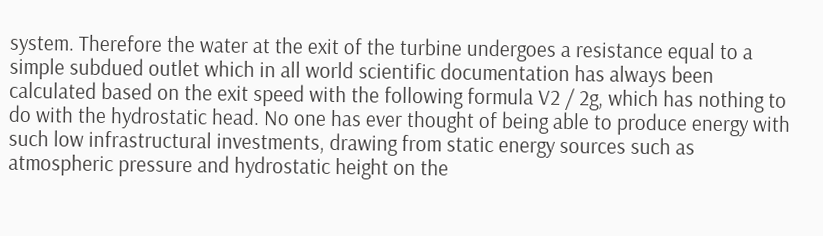system. Therefore the water at the exit of the turbine undergoes a resistance equal to a simple subdued outlet which in all world scientific documentation has always been calculated based on the exit speed with the following formula V2 / 2g, which has nothing to do with the hydrostatic head. No one has ever thought of being able to produce energy with such low infrastructural investments, drawing from static energy sources such as atmospheric pressure and hydrostatic height on the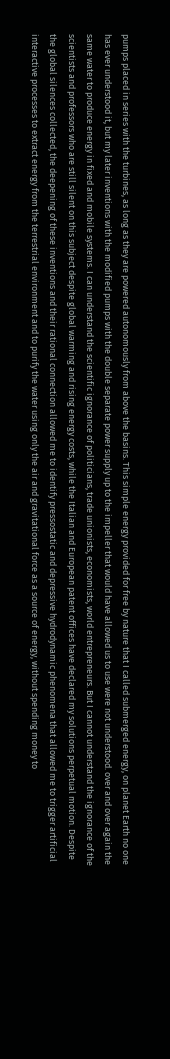pumps placed in series with the turbines, as long as they are powered autonomously from above the basins. This simple energy provided for free by nature that I called submerged energy, on planet Earth no one has ever understood it, but my later inventions with the modified pumps with the double separate power supply up to the impeller that would have allowed us to use were not understood. over and over again the same water to produce energy in fixed and mobile systems. I can understand the scientific ignorance of politicians, trade unionists, economists, world entrepreneurs. But I cannot understand the ignorance of the scientists and professors who are still silent on this subject despite global warming and rising energy costs, while the Italian and European patent offices have declared my solutions perpetual motion. Despite the global silences collected, the deepening of these inventions and their rational connection allowed me to identify pressostatic and depressive hydrodynamic phenomena that allowed me to trigger artificial interactive processes to extract energy from the terrestrial environment and to purify the water using only the air and gravitational force as a source of energy, without spending money to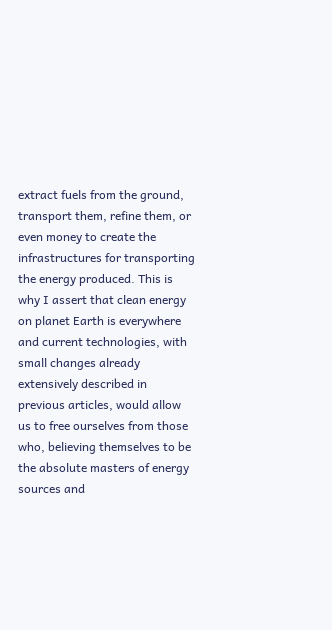extract fuels from the ground, transport them, refine them, or even money to create the infrastructures for transporting the energy produced. This is why I assert that clean energy on planet Earth is everywhere and current technologies, with small changes already extensively described in previous articles, would allow us to free ourselves from those who, believing themselves to be the absolute masters of energy sources and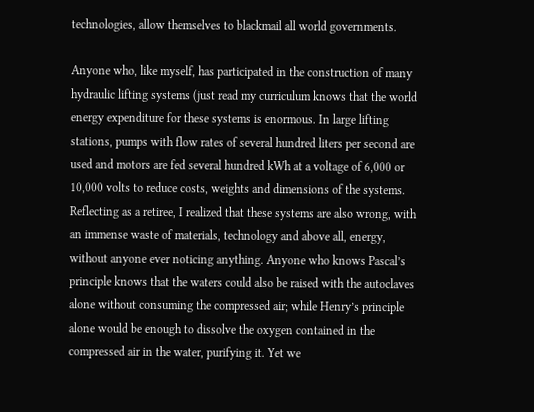technologies, allow themselves to blackmail all world governments.

Anyone who, like myself, has participated in the construction of many hydraulic lifting systems (just read my curriculum knows that the world energy expenditure for these systems is enormous. In large lifting stations, pumps with flow rates of several hundred liters per second are used and motors are fed several hundred kWh at a voltage of 6,000 or 10,000 volts to reduce costs, weights and dimensions of the systems. Reflecting as a retiree, I realized that these systems are also wrong, with an immense waste of materials, technology and above all, energy, without anyone ever noticing anything. Anyone who knows Pascal’s principle knows that the waters could also be raised with the autoclaves alone without consuming the compressed air; while Henry’s principle alone would be enough to dissolve the oxygen contained in the compressed air in the water, purifying it. Yet we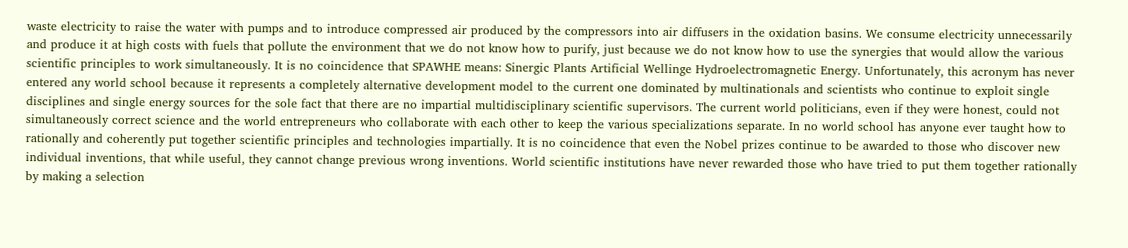waste electricity to raise the water with pumps and to introduce compressed air produced by the compressors into air diffusers in the oxidation basins. We consume electricity unnecessarily and produce it at high costs with fuels that pollute the environment that we do not know how to purify, just because we do not know how to use the synergies that would allow the various scientific principles to work simultaneously. It is no coincidence that SPAWHE means: Sinergic Plants Artificial Wellinge Hydroelectromagnetic Energy. Unfortunately, this acronym has never entered any world school because it represents a completely alternative development model to the current one dominated by multinationals and scientists who continue to exploit single disciplines and single energy sources for the sole fact that there are no impartial multidisciplinary scientific supervisors. The current world politicians, even if they were honest, could not simultaneously correct science and the world entrepreneurs who collaborate with each other to keep the various specializations separate. In no world school has anyone ever taught how to rationally and coherently put together scientific principles and technologies impartially. It is no coincidence that even the Nobel prizes continue to be awarded to those who discover new individual inventions, that while useful, they cannot change previous wrong inventions. World scientific institutions have never rewarded those who have tried to put them together rationally by making a selection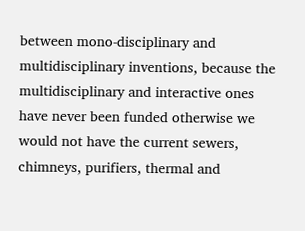between mono-disciplinary and multidisciplinary inventions, because the multidisciplinary and interactive ones have never been funded otherwise we would not have the current sewers, chimneys, purifiers, thermal and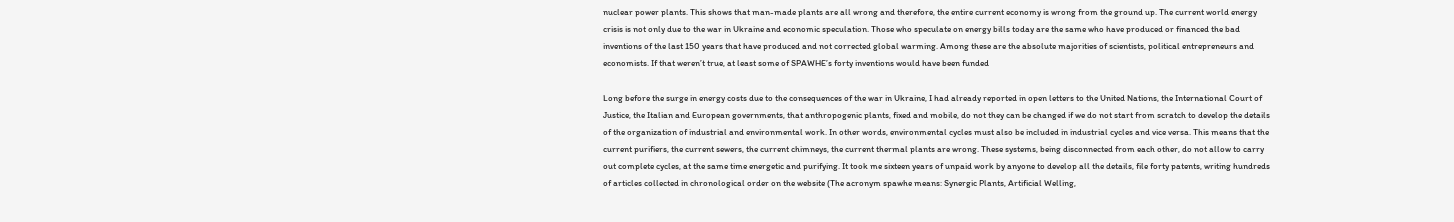nuclear power plants. This shows that man-made plants are all wrong and therefore, the entire current economy is wrong from the ground up. The current world energy crisis is not only due to the war in Ukraine and economic speculation. Those who speculate on energy bills today are the same who have produced or financed the bad inventions of the last 150 years that have produced and not corrected global warming. Among these are the absolute majorities of scientists, political entrepreneurs and economists. If that weren’t true, at least some of SPAWHE’s forty inventions would have been funded

Long before the surge in energy costs due to the consequences of the war in Ukraine, I had already reported in open letters to the United Nations, the International Court of Justice, the Italian and European governments, that anthropogenic plants, fixed and mobile, do not they can be changed if we do not start from scratch to develop the details of the organization of industrial and environmental work. In other words, environmental cycles must also be included in industrial cycles and vice versa. This means that the current purifiers, the current sewers, the current chimneys, the current thermal plants are wrong. These systems, being disconnected from each other, do not allow to carry out complete cycles, at the same time energetic and purifying. It took me sixteen years of unpaid work by anyone to develop all the details, file forty patents, writing hundreds of articles collected in chronological order on the website (The acronym spawhe means: Synergic Plants, Artificial Welling,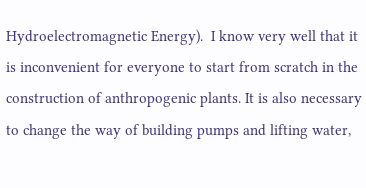Hydroelectromagnetic Energy).  I know very well that it is inconvenient for everyone to start from scratch in the construction of anthropogenic plants. It is also necessary to change the way of building pumps and lifting water,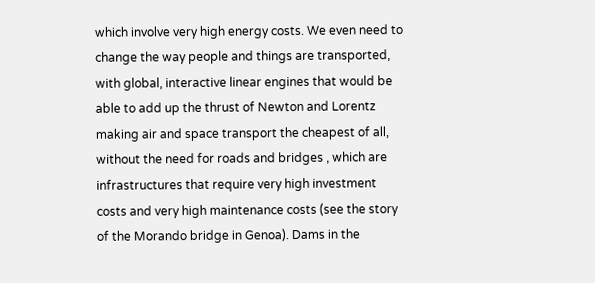which involve very high energy costs. We even need to change the way people and things are transported, with global, interactive linear engines that would be able to add up the thrust of Newton and Lorentz making air and space transport the cheapest of all, without the need for roads and bridges , which are infrastructures that require very high investment costs and very high maintenance costs (see the story of the Morando bridge in Genoa). Dams in the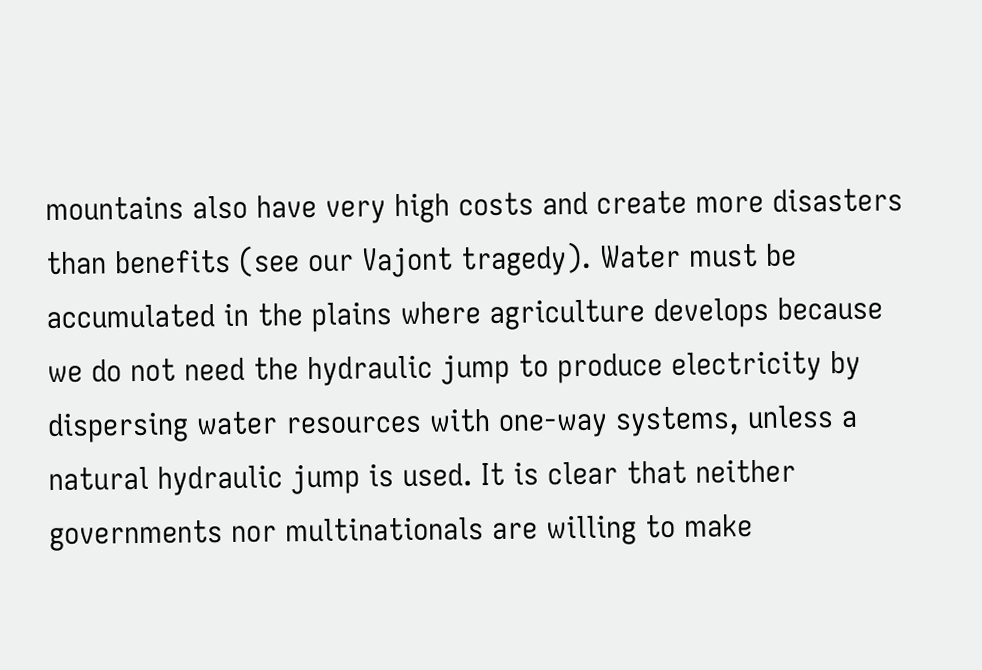mountains also have very high costs and create more disasters than benefits (see our Vajont tragedy). Water must be accumulated in the plains where agriculture develops because we do not need the hydraulic jump to produce electricity by dispersing water resources with one-way systems, unless a natural hydraulic jump is used. It is clear that neither governments nor multinationals are willing to make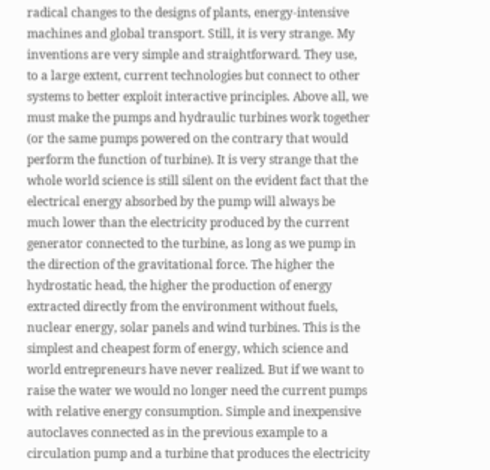radical changes to the designs of plants, energy-intensive machines and global transport. Still, it is very strange. My inventions are very simple and straightforward. They use, to a large extent, current technologies but connect to other systems to better exploit interactive principles. Above all, we must make the pumps and hydraulic turbines work together (or the same pumps powered on the contrary that would perform the function of turbine). It is very strange that the whole world science is still silent on the evident fact that the electrical energy absorbed by the pump will always be much lower than the electricity produced by the current generator connected to the turbine, as long as we pump in the direction of the gravitational force. The higher the hydrostatic head, the higher the production of energy extracted directly from the environment without fuels, nuclear energy, solar panels and wind turbines. This is the simplest and cheapest form of energy, which science and world entrepreneurs have never realized. But if we want to raise the water we would no longer need the current pumps with relative energy consumption. Simple and inexpensive autoclaves connected as in the previous example to a circulation pump and a turbine that produces the electricity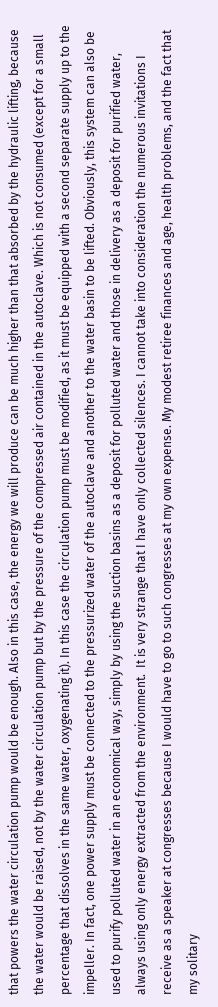that powers the water circulation pump would be enough. Also in this case, the energy we will produce can be much higher than that absorbed by the hydraulic lifting, because the water would be raised, not by the water circulation pump but by the pressure of the compressed air contained in the autoclave. Which is not consumed (except for a small percentage that dissolves in the same water, oxygenating it). In this case the circulation pump must be modified, as it must be equipped with a second separate supply up to the impeller. In fact, one power supply must be connected to the pressurized water of the autoclave and another to the water basin to be lifted. Obviously, this system can also be used to purify polluted water in an economical way, simply by using the suction basins as a deposit for polluted water and those in delivery as a deposit for purified water, always using only energy extracted from the environment.  It is very strange that I have only collected silences. I cannot take into consideration the numerous invitations I receive as a speaker at congresses because I would have to go to such congresses at my own expense. My modest retiree finances and age, health problems, and the fact that my solitary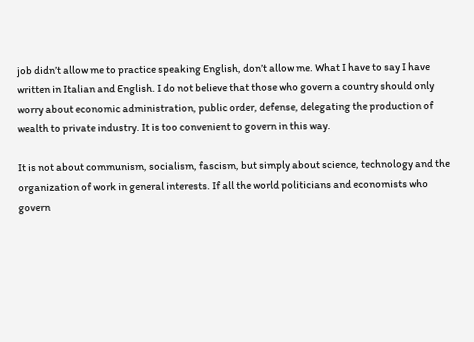job didn’t allow me to practice speaking English, don’t allow me. What I have to say I have written in Italian and English. I do not believe that those who govern a country should only worry about economic administration, public order, defense, delegating the production of wealth to private industry. It is too convenient to govern in this way.

It is not about communism, socialism, fascism, but simply about science, technology and the organization of work in general interests. If all the world politicians and economists who govern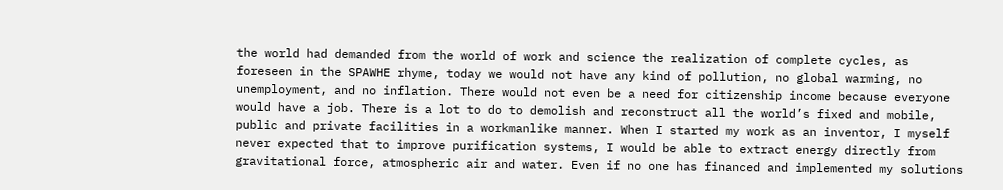the world had demanded from the world of work and science the realization of complete cycles, as foreseen in the SPAWHE rhyme, today we would not have any kind of pollution, no global warming, no unemployment, and no inflation. There would not even be a need for citizenship income because everyone would have a job. There is a lot to do to demolish and reconstruct all the world’s fixed and mobile, public and private facilities in a workmanlike manner. When I started my work as an inventor, I myself never expected that to improve purification systems, I would be able to extract energy directly from gravitational force, atmospheric air and water. Even if no one has financed and implemented my solutions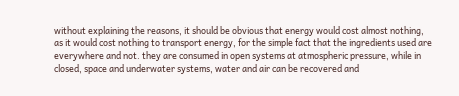without explaining the reasons, it should be obvious that energy would cost almost nothing, as it would cost nothing to transport energy, for the simple fact that the ingredients used are everywhere and not. they are consumed in open systems at atmospheric pressure, while in closed, space and underwater systems, water and air can be recovered and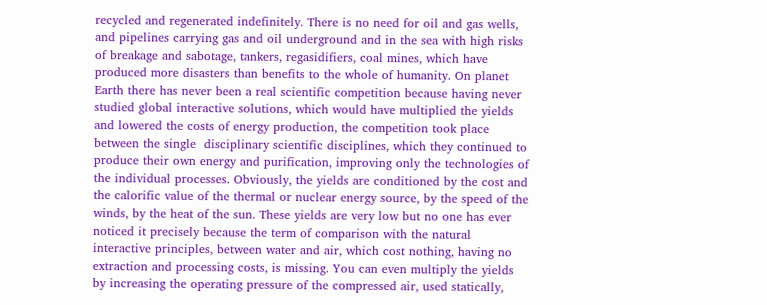recycled and regenerated indefinitely. There is no need for oil and gas wells, and pipelines carrying gas and oil underground and in the sea with high risks of breakage and sabotage, tankers, regasidifiers, coal mines, which have produced more disasters than benefits to the whole of humanity. On planet Earth there has never been a real scientific competition because having never studied global interactive solutions, which would have multiplied the yields and lowered the costs of energy production, the competition took place between the single  disciplinary scientific disciplines, which they continued to produce their own energy and purification, improving only the technologies of the individual processes. Obviously, the yields are conditioned by the cost and the calorific value of the thermal or nuclear energy source, by the speed of the winds, by the heat of the sun. These yields are very low but no one has ever noticed it precisely because the term of comparison with the natural interactive principles, between water and air, which cost nothing, having no extraction and processing costs, is missing. You can even multiply the yields by increasing the operating pressure of the compressed air, used statically,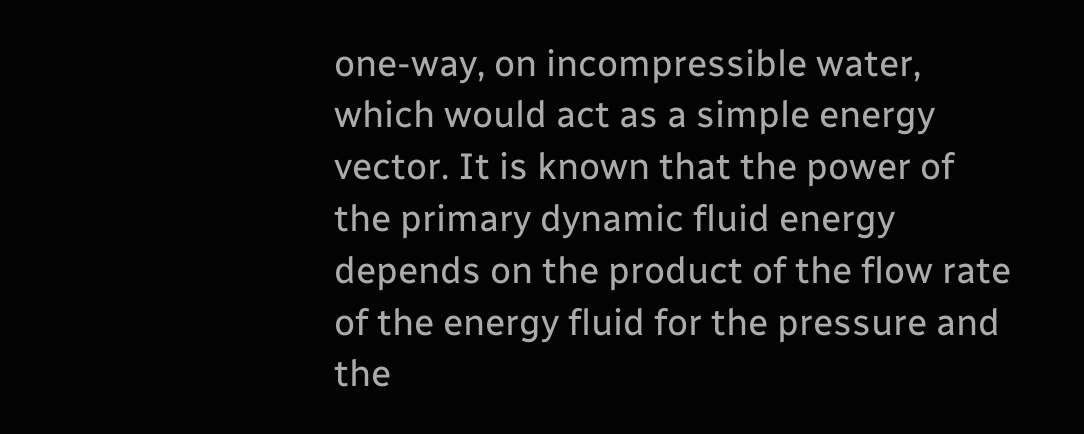one-way, on incompressible water, which would act as a simple energy vector. It is known that the power of the primary dynamic fluid energy depends on the product of the flow rate of the energy fluid for the pressure and the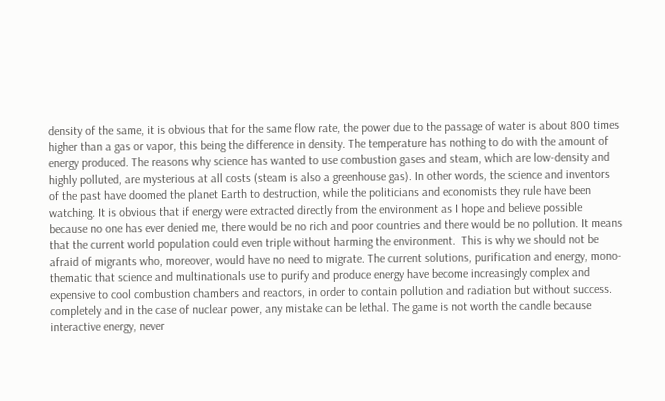density of the same, it is obvious that for the same flow rate, the power due to the passage of water is about 800 times higher than a gas or vapor, this being the difference in density. The temperature has nothing to do with the amount of energy produced. The reasons why science has wanted to use combustion gases and steam, which are low-density and highly polluted, are mysterious at all costs (steam is also a greenhouse gas). In other words, the science and inventors of the past have doomed the planet Earth to destruction, while the politicians and economists they rule have been watching. It is obvious that if energy were extracted directly from the environment as I hope and believe possible because no one has ever denied me, there would be no rich and poor countries and there would be no pollution. It means that the current world population could even triple without harming the environment.  This is why we should not be afraid of migrants who, moreover, would have no need to migrate. The current solutions, purification and energy, mono-thematic that science and multinationals use to purify and produce energy have become increasingly complex and expensive to cool combustion chambers and reactors, in order to contain pollution and radiation but without success. completely and in the case of nuclear power, any mistake can be lethal. The game is not worth the candle because interactive energy, never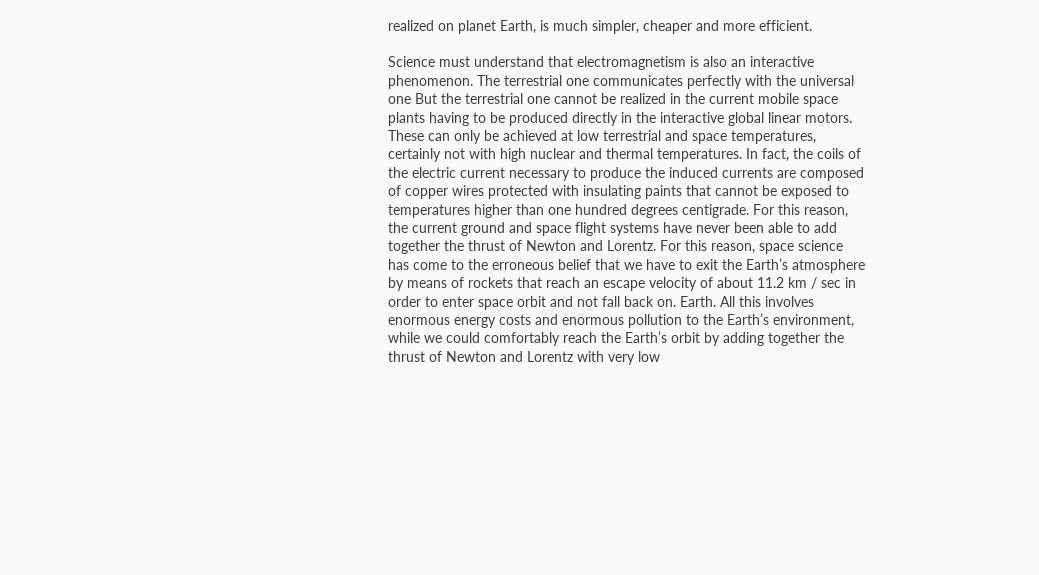realized on planet Earth, is much simpler, cheaper and more efficient.

Science must understand that electromagnetism is also an interactive phenomenon. The terrestrial one communicates perfectly with the universal one But the terrestrial one cannot be realized in the current mobile space plants having to be produced directly in the interactive global linear motors. These can only be achieved at low terrestrial and space temperatures, certainly not with high nuclear and thermal temperatures. In fact, the coils of the electric current necessary to produce the induced currents are composed of copper wires protected with insulating paints that cannot be exposed to temperatures higher than one hundred degrees centigrade. For this reason, the current ground and space flight systems have never been able to add together the thrust of Newton and Lorentz. For this reason, space science has come to the erroneous belief that we have to exit the Earth’s atmosphere by means of rockets that reach an escape velocity of about 11.2 km / sec in order to enter space orbit and not fall back on. Earth. All this involves enormous energy costs and enormous pollution to the Earth’s environment, while we could comfortably reach the Earth’s orbit by adding together the thrust of Newton and Lorentz with very low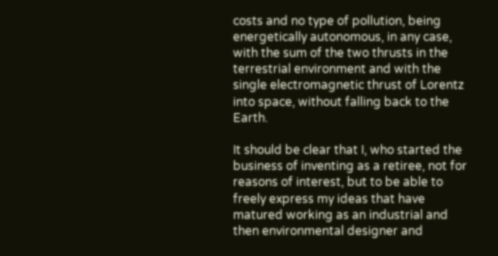costs and no type of pollution, being energetically autonomous, in any case, with the sum of the two thrusts in the terrestrial environment and with the single electromagnetic thrust of Lorentz into space, without falling back to the Earth.

It should be clear that I, who started the business of inventing as a retiree, not for reasons of interest, but to be able to freely express my ideas that have matured working as an industrial and then environmental designer and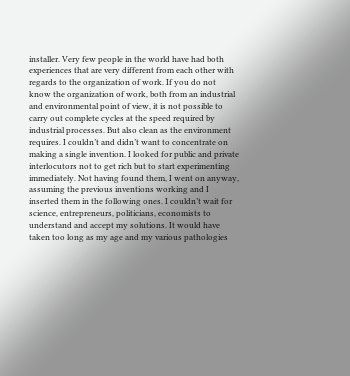installer. Very few people in the world have had both experiences that are very different from each other with regards to the organization of work. If you do not know the organization of work, both from an industrial and environmental point of view, it is not possible to carry out complete cycles at the speed required by industrial processes. But also clean as the environment requires. I couldn’t and didn’t want to concentrate on making a single invention. I looked for public and private interlocutors not to get rich but to start experimenting immediately. Not having found them, I went on anyway, assuming the previous inventions working and I inserted them in the following ones. I couldn’t wait for science, entrepreneurs, politicians, economists to understand and accept my solutions. It would have taken too long as my age and my various pathologies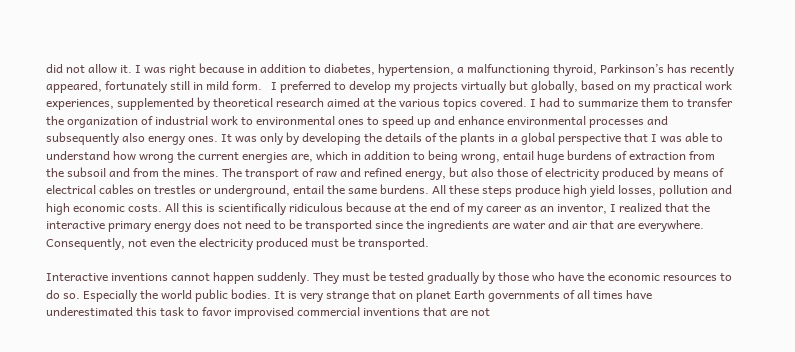did not allow it. I was right because in addition to diabetes, hypertension, a malfunctioning thyroid, Parkinson’s has recently appeared, fortunately still in mild form.   I preferred to develop my projects virtually but globally, based on my practical work experiences, supplemented by theoretical research aimed at the various topics covered. I had to summarize them to transfer the organization of industrial work to environmental ones to speed up and enhance environmental processes and subsequently also energy ones. It was only by developing the details of the plants in a global perspective that I was able to understand how wrong the current energies are, which in addition to being wrong, entail huge burdens of extraction from the subsoil and from the mines. The transport of raw and refined energy, but also those of electricity produced by means of electrical cables on trestles or underground, entail the same burdens. All these steps produce high yield losses, pollution and high economic costs. All this is scientifically ridiculous because at the end of my career as an inventor, I realized that the interactive primary energy does not need to be transported since the ingredients are water and air that are everywhere. Consequently, not even the electricity produced must be transported.

Interactive inventions cannot happen suddenly. They must be tested gradually by those who have the economic resources to do so. Especially the world public bodies. It is very strange that on planet Earth governments of all times have underestimated this task to favor improvised commercial inventions that are not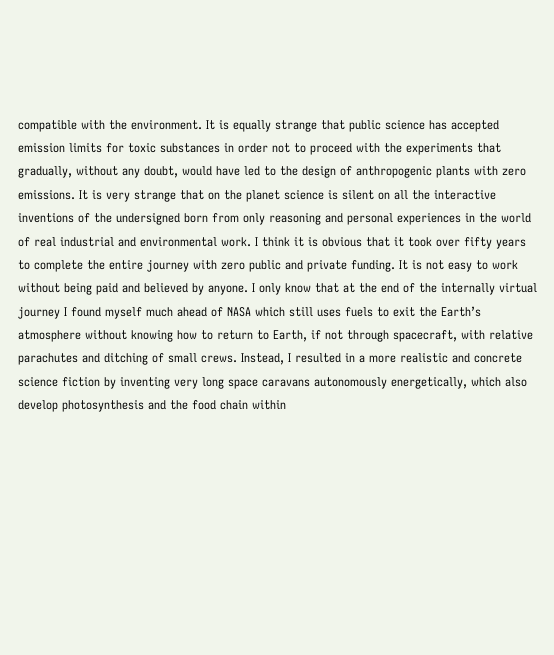compatible with the environment. It is equally strange that public science has accepted emission limits for toxic substances in order not to proceed with the experiments that gradually, without any doubt, would have led to the design of anthropogenic plants with zero emissions. It is very strange that on the planet science is silent on all the interactive inventions of the undersigned born from only reasoning and personal experiences in the world of real industrial and environmental work. I think it is obvious that it took over fifty years to complete the entire journey with zero public and private funding. It is not easy to work without being paid and believed by anyone. I only know that at the end of the internally virtual journey I found myself much ahead of NASA which still uses fuels to exit the Earth’s atmosphere without knowing how to return to Earth, if not through spacecraft, with relative parachutes and ditching of small crews. Instead, I resulted in a more realistic and concrete science fiction by inventing very long space caravans autonomously energetically, which also develop photosynthesis and the food chain within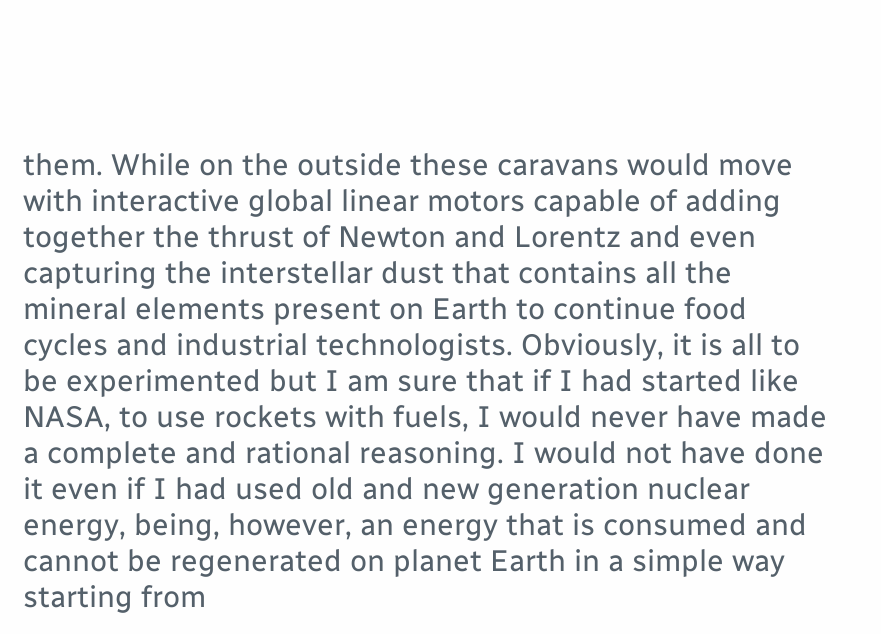them. While on the outside these caravans would move with interactive global linear motors capable of adding together the thrust of Newton and Lorentz and even capturing the interstellar dust that contains all the mineral elements present on Earth to continue food cycles and industrial technologists. Obviously, it is all to be experimented but I am sure that if I had started like NASA, to use rockets with fuels, I would never have made a complete and rational reasoning. I would not have done it even if I had used old and new generation nuclear energy, being, however, an energy that is consumed and cannot be regenerated on planet Earth in a simple way starting from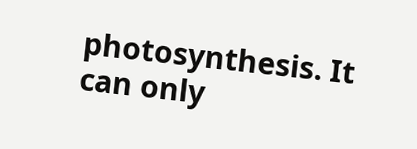photosynthesis. It can only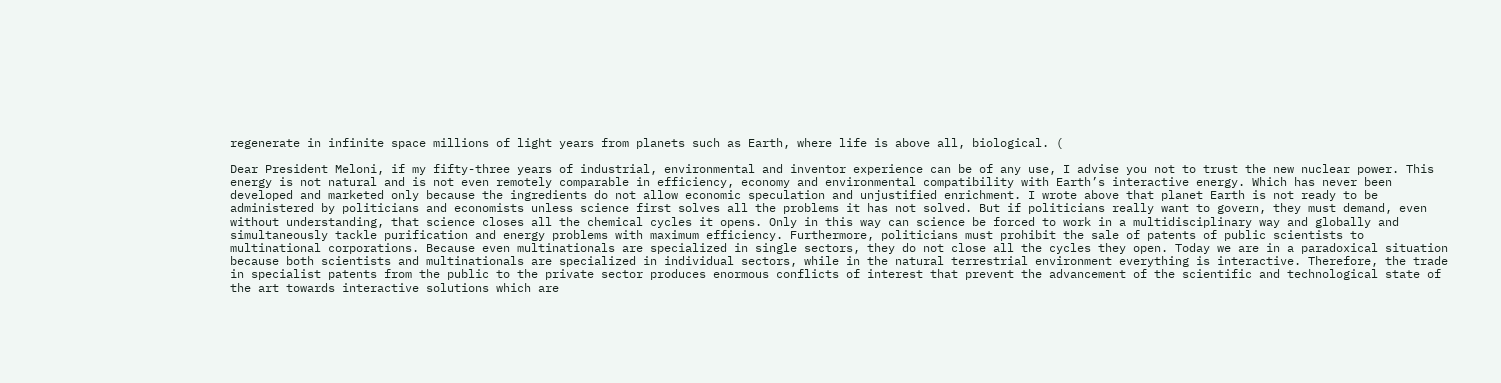regenerate in infinite space millions of light years from planets such as Earth, where life is above all, biological. (

Dear President Meloni, if my fifty-three years of industrial, environmental and inventor experience can be of any use, I advise you not to trust the new nuclear power. This energy is not natural and is not even remotely comparable in efficiency, economy and environmental compatibility with Earth’s interactive energy. Which has never been developed and marketed only because the ingredients do not allow economic speculation and unjustified enrichment. I wrote above that planet Earth is not ready to be administered by politicians and economists unless science first solves all the problems it has not solved. But if politicians really want to govern, they must demand, even without understanding, that science closes all the chemical cycles it opens. Only in this way can science be forced to work in a multidisciplinary way and globally and simultaneously tackle purification and energy problems with maximum efficiency. Furthermore, politicians must prohibit the sale of patents of public scientists to multinational corporations. Because even multinationals are specialized in single sectors, they do not close all the cycles they open. Today we are in a paradoxical situation because both scientists and multinationals are specialized in individual sectors, while in the natural terrestrial environment everything is interactive. Therefore, the trade in specialist patents from the public to the private sector produces enormous conflicts of interest that prevent the advancement of the scientific and technological state of the art towards interactive solutions which are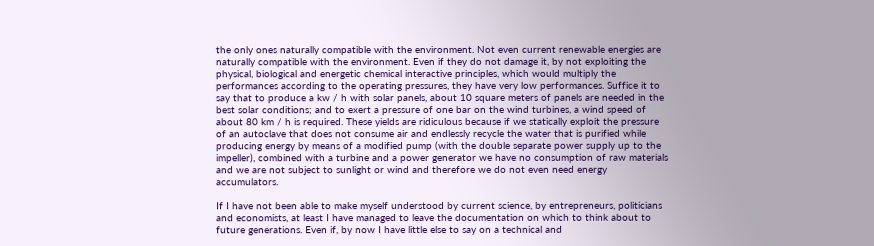the only ones naturally compatible with the environment. Not even current renewable energies are naturally compatible with the environment. Even if they do not damage it, by not exploiting the physical, biological and energetic chemical interactive principles, which would multiply the performances according to the operating pressures, they have very low performances. Suffice it to say that to produce a kw / h with solar panels, about 10 square meters of panels are needed in the best solar conditions; and to exert a pressure of one bar on the wind turbines, a wind speed of about 80 km / h is required. These yields are ridiculous because if we statically exploit the pressure of an autoclave that does not consume air and endlessly recycle the water that is purified while producing energy by means of a modified pump (with the double separate power supply up to the impeller), combined with a turbine and a power generator we have no consumption of raw materials and we are not subject to sunlight or wind and therefore we do not even need energy accumulators.

If I have not been able to make myself understood by current science, by entrepreneurs, politicians and economists, at least I have managed to leave the documentation on which to think about to future generations. Even if, by now I have little else to say on a technical and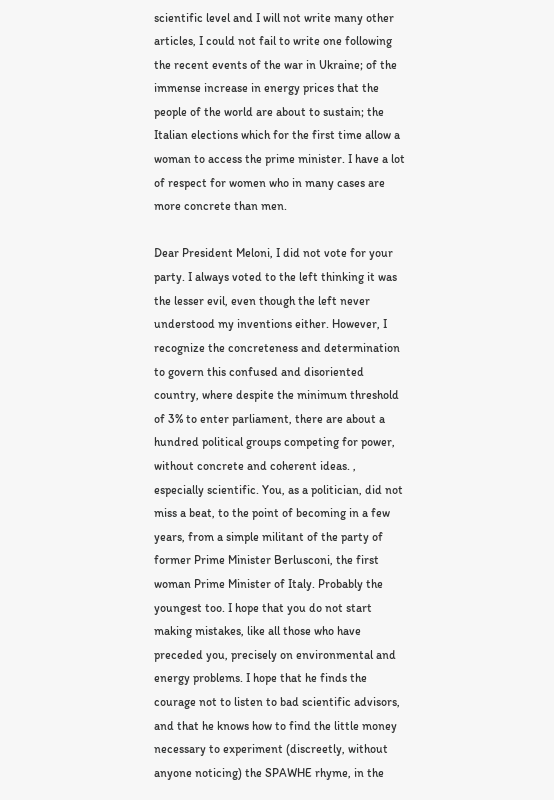scientific level and I will not write many other articles, I could not fail to write one following the recent events of the war in Ukraine; of the immense increase in energy prices that the people of the world are about to sustain; the Italian elections which for the first time allow a woman to access the prime minister. I have a lot of respect for women who in many cases are more concrete than men.

Dear President Meloni, I did not vote for your party. I always voted to the left thinking it was the lesser evil, even though the left never understood my inventions either. However, I recognize the concreteness and determination to govern this confused and disoriented country, where despite the minimum threshold of 3% to enter parliament, there are about a hundred political groups competing for power, without concrete and coherent ideas. , especially scientific. You, as a politician, did not miss a beat, to the point of becoming in a few years, from a simple militant of the party of former Prime Minister Berlusconi, the first woman Prime Minister of Italy. Probably the youngest too. I hope that you do not start making mistakes, like all those who have preceded you, precisely on environmental and energy problems. I hope that he finds the courage not to listen to bad scientific advisors, and that he knows how to find the little money necessary to experiment (discreetly, without anyone noticing) the SPAWHE rhyme, in the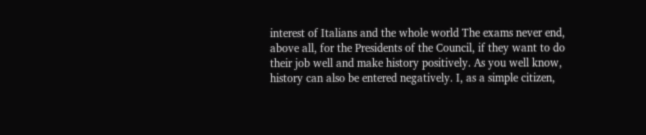interest of Italians and the whole world The exams never end, above all, for the Presidents of the Council, if they want to do their job well and make history positively. As you well know, history can also be entered negatively. I, as a simple citizen,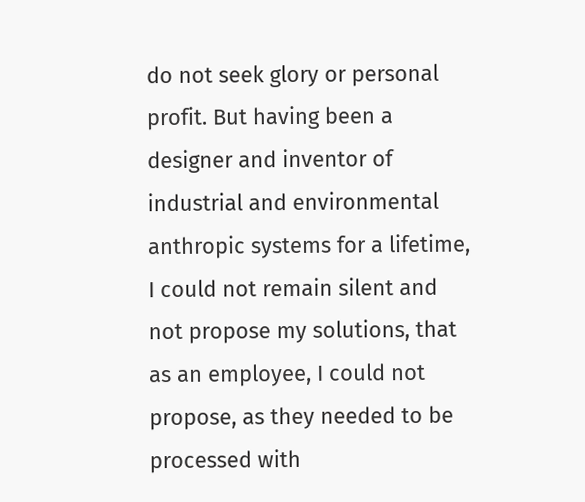do not seek glory or personal profit. But having been a designer and inventor of industrial and environmental anthropic systems for a lifetime, I could not remain silent and not propose my solutions, that as an employee, I could not propose, as they needed to be processed with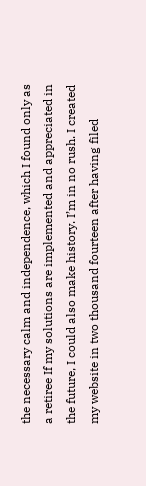the necessary calm and independence, which I found only as a retiree If my solutions are implemented and appreciated in the future, I could also make history. I’m in no rush. I created my website in two thousand fourteen after having filed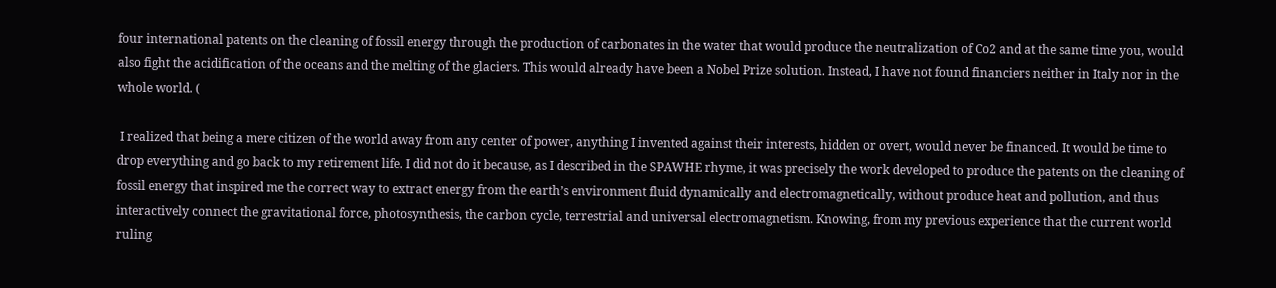four international patents on the cleaning of fossil energy through the production of carbonates in the water that would produce the neutralization of Co2 and at the same time you, would also fight the acidification of the oceans and the melting of the glaciers. This would already have been a Nobel Prize solution. Instead, I have not found financiers neither in Italy nor in the whole world. (

 I realized that being a mere citizen of the world away from any center of power, anything I invented against their interests, hidden or overt, would never be financed. It would be time to drop everything and go back to my retirement life. I did not do it because, as I described in the SPAWHE rhyme, it was precisely the work developed to produce the patents on the cleaning of fossil energy that inspired me the correct way to extract energy from the earth’s environment fluid dynamically and electromagnetically, without produce heat and pollution, and thus interactively connect the gravitational force, photosynthesis, the carbon cycle, terrestrial and universal electromagnetism. Knowing, from my previous experience that the current world ruling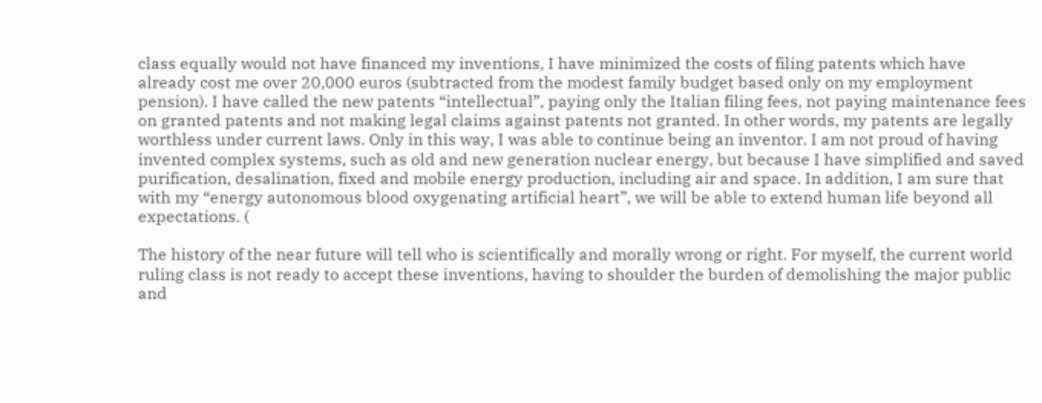class equally would not have financed my inventions, I have minimized the costs of filing patents which have already cost me over 20,000 euros (subtracted from the modest family budget based only on my employment pension). I have called the new patents “intellectual”, paying only the Italian filing fees, not paying maintenance fees on granted patents and not making legal claims against patents not granted. In other words, my patents are legally worthless under current laws. Only in this way, I was able to continue being an inventor. I am not proud of having invented complex systems, such as old and new generation nuclear energy, but because I have simplified and saved purification, desalination, fixed and mobile energy production, including air and space. In addition, I am sure that with my “energy autonomous blood oxygenating artificial heart”, we will be able to extend human life beyond all expectations. (

The history of the near future will tell who is scientifically and morally wrong or right. For myself, the current world ruling class is not ready to accept these inventions, having to shoulder the burden of demolishing the major public and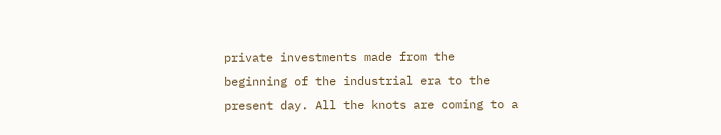private investments made from the beginning of the industrial era to the present day. All the knots are coming to a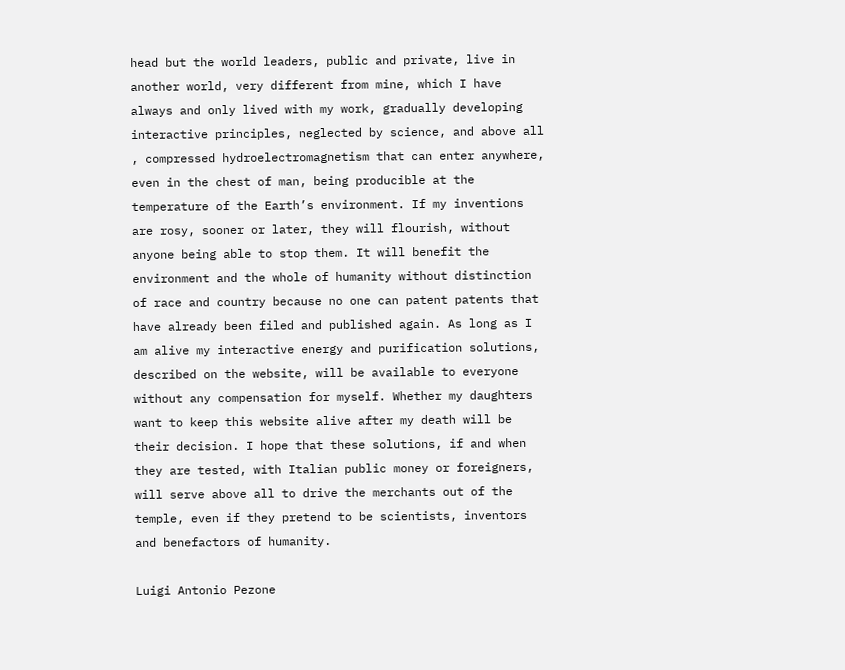head but the world leaders, public and private, live in another world, very different from mine, which I have always and only lived with my work, gradually developing interactive principles, neglected by science, and above all , compressed hydroelectromagnetism that can enter anywhere, even in the chest of man, being producible at the temperature of the Earth’s environment. If my inventions are rosy, sooner or later, they will flourish, without anyone being able to stop them. It will benefit the environment and the whole of humanity without distinction of race and country because no one can patent patents that have already been filed and published again. As long as I am alive my interactive energy and purification solutions, described on the website, will be available to everyone without any compensation for myself. Whether my daughters want to keep this website alive after my death will be their decision. I hope that these solutions, if and when they are tested, with Italian public money or foreigners, will serve above all to drive the merchants out of the temple, even if they pretend to be scientists, inventors and benefactors of humanity.

Luigi Antonio Pezone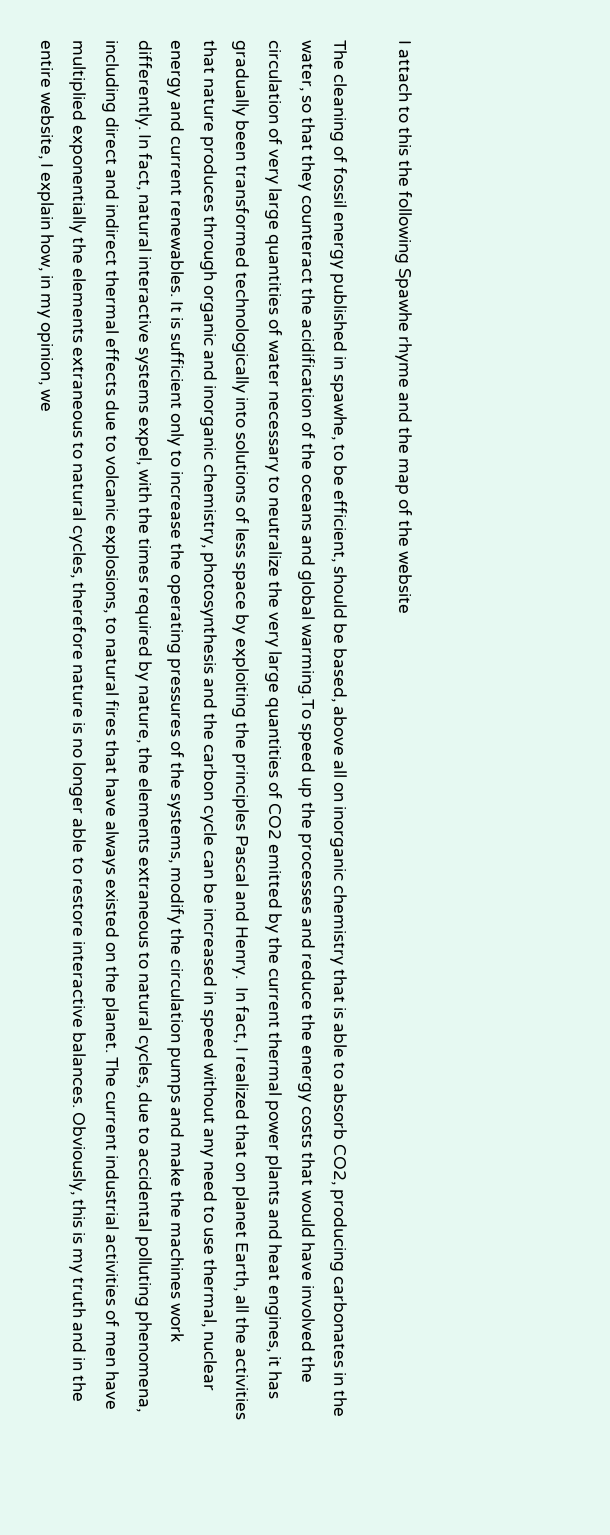I attach to this the following Spawhe rhyme and the map of the website

The cleaning of fossil energy published in spawhe, to be efficient, should be based, above all on inorganic chemistry that is able to absorb CO2, producing carbonates in the water, so that they counteract the acidification of the oceans and global warming.To speed up the processes and reduce the energy costs that would have involved the circulation of very large quantities of water necessary to neutralize the very large quantities of CO2 emitted by the current thermal power plants and heat engines, it has gradually been transformed technologically into solutions of less space by exploiting the principles Pascal and Henry.  In fact, I realized that on planet Earth, all the activities that nature produces through organic and inorganic chemistry, photosynthesis and the carbon cycle can be increased in speed without any need to use thermal, nuclear energy and current renewables. It is sufficient only to increase the operating pressures of the systems, modify the circulation pumps and make the machines work differently. In fact, natural interactive systems expel, with the times required by nature, the elements extraneous to natural cycles, due to accidental polluting phenomena, including direct and indirect thermal effects due to volcanic explosions, to natural fires that have always existed on the planet. The current industrial activities of men have multiplied exponentially the elements extraneous to natural cycles, therefore nature is no longer able to restore interactive balances. Obviously, this is my truth and in the entire website, I explain how, in my opinion, we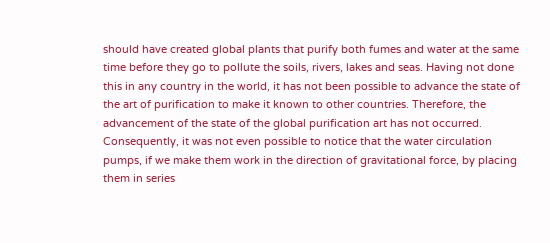should have created global plants that purify both fumes and water at the same time before they go to pollute the soils, rivers, lakes and seas. Having not done this in any country in the world, it has not been possible to advance the state of the art of purification to make it known to other countries. Therefore, the advancement of the state of the global purification art has not occurred. Consequently, it was not even possible to notice that the water circulation pumps, if we make them work in the direction of gravitational force, by placing them in series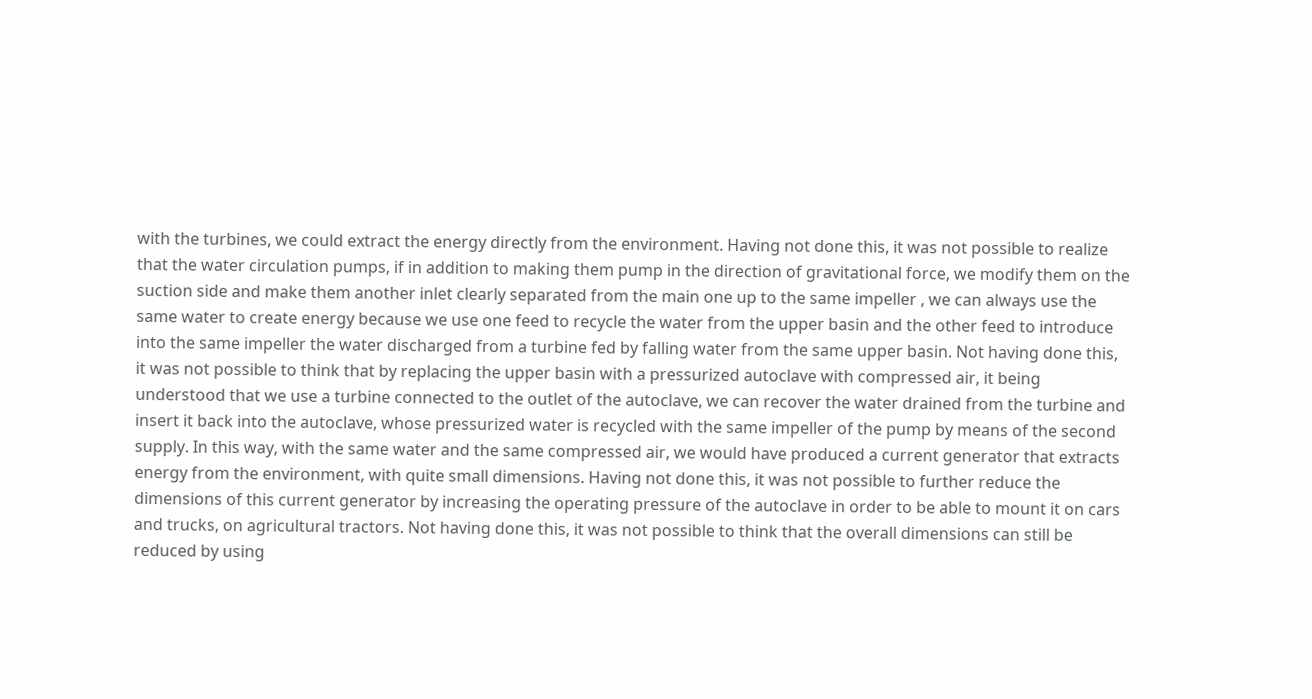with the turbines, we could extract the energy directly from the environment. Having not done this, it was not possible to realize that the water circulation pumps, if in addition to making them pump in the direction of gravitational force, we modify them on the suction side and make them another inlet clearly separated from the main one up to the same impeller , we can always use the same water to create energy because we use one feed to recycle the water from the upper basin and the other feed to introduce into the same impeller the water discharged from a turbine fed by falling water from the same upper basin. Not having done this, it was not possible to think that by replacing the upper basin with a pressurized autoclave with compressed air, it being understood that we use a turbine connected to the outlet of the autoclave, we can recover the water drained from the turbine and insert it back into the autoclave, whose pressurized water is recycled with the same impeller of the pump by means of the second supply. In this way, with the same water and the same compressed air, we would have produced a current generator that extracts energy from the environment, with quite small dimensions. Having not done this, it was not possible to further reduce the dimensions of this current generator by increasing the operating pressure of the autoclave in order to be able to mount it on cars and trucks, on agricultural tractors. Not having done this, it was not possible to think that the overall dimensions can still be reduced by using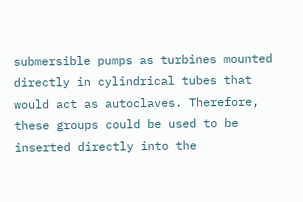submersible pumps as turbines mounted directly in cylindrical tubes that would act as autoclaves. Therefore, these groups could be used to be inserted directly into the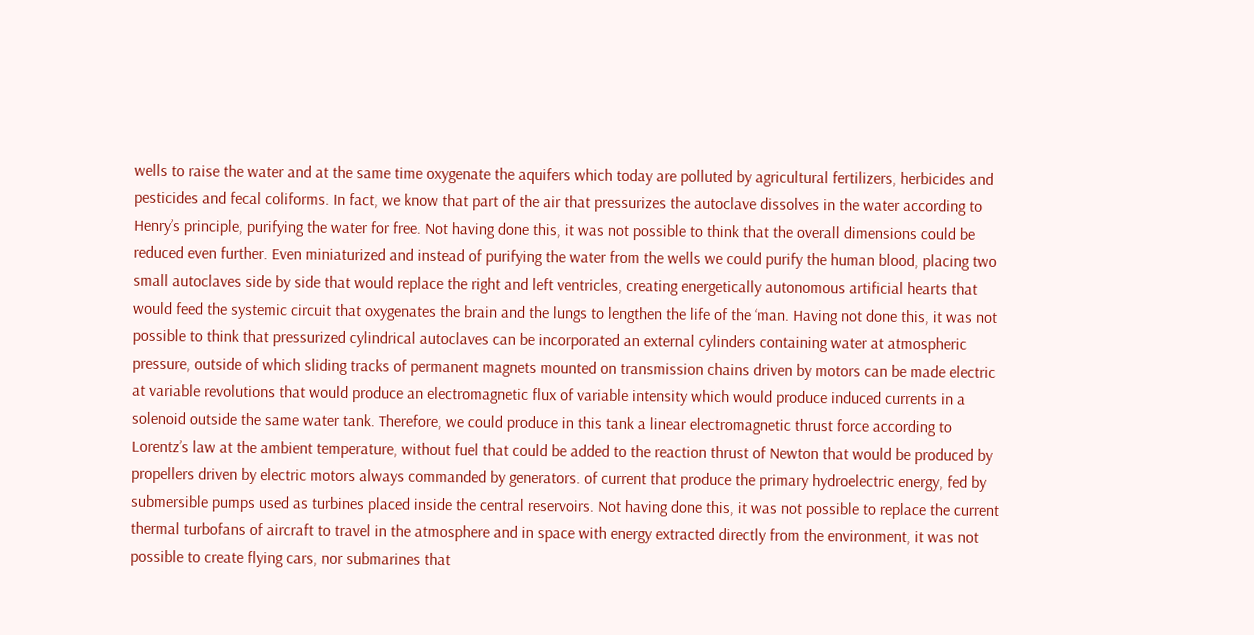wells to raise the water and at the same time oxygenate the aquifers which today are polluted by agricultural fertilizers, herbicides and pesticides and fecal coliforms. In fact, we know that part of the air that pressurizes the autoclave dissolves in the water according to Henry’s principle, purifying the water for free. Not having done this, it was not possible to think that the overall dimensions could be reduced even further. Even miniaturized and instead of purifying the water from the wells we could purify the human blood, placing two small autoclaves side by side that would replace the right and left ventricles, creating energetically autonomous artificial hearts that would feed the systemic circuit that oxygenates the brain and the lungs to lengthen the life of the ‘man. Having not done this, it was not possible to think that pressurized cylindrical autoclaves can be incorporated an external cylinders containing water at atmospheric pressure, outside of which sliding tracks of permanent magnets mounted on transmission chains driven by motors can be made electric at variable revolutions that would produce an electromagnetic flux of variable intensity which would produce induced currents in a solenoid outside the same water tank. Therefore, we could produce in this tank a linear electromagnetic thrust force according to Lorentz’s law at the ambient temperature, without fuel that could be added to the reaction thrust of Newton that would be produced by propellers driven by electric motors always commanded by generators. of current that produce the primary hydroelectric energy, fed by submersible pumps used as turbines placed inside the central reservoirs. Not having done this, it was not possible to replace the current thermal turbofans of aircraft to travel in the atmosphere and in space with energy extracted directly from the environment, it was not possible to create flying cars, nor submarines that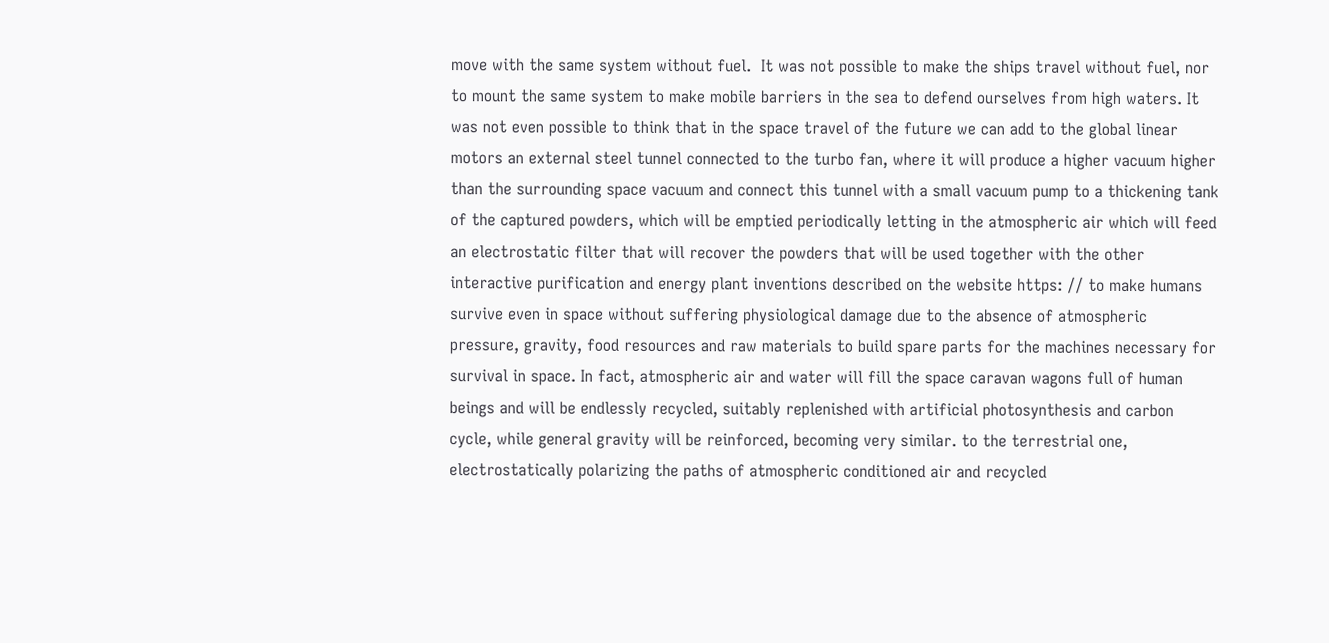move with the same system without fuel.  It was not possible to make the ships travel without fuel, nor to mount the same system to make mobile barriers in the sea to defend ourselves from high waters. It was not even possible to think that in the space travel of the future we can add to the global linear motors an external steel tunnel connected to the turbo fan, where it will produce a higher vacuum higher than the surrounding space vacuum and connect this tunnel with a small vacuum pump to a thickening tank of the captured powders, which will be emptied periodically letting in the atmospheric air which will feed an electrostatic filter that will recover the powders that will be used together with the other interactive purification and energy plant inventions described on the website https: // to make humans survive even in space without suffering physiological damage due to the absence of atmospheric pressure, gravity, food resources and raw materials to build spare parts for the machines necessary for survival in space. In fact, atmospheric air and water will fill the space caravan wagons full of human beings and will be endlessly recycled, suitably replenished with artificial photosynthesis and carbon cycle, while general gravity will be reinforced, becoming very similar. to the terrestrial one, electrostatically polarizing the paths of atmospheric conditioned air and recycled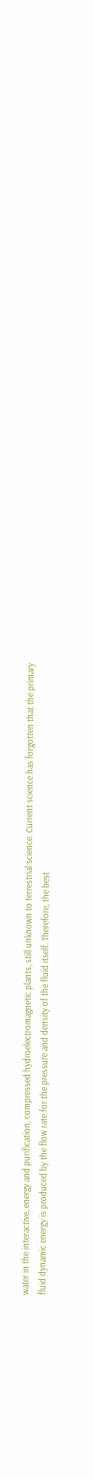water in the interactive, energy and purification, compressed hydroelectromagnetic plants, still unknown to terrestrial science. Current science has forgotten that the primary fluid dynamic energy is produced by the flow rate for the pressure and density of the fluid itself. Therefore, the best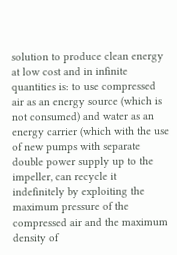solution to produce clean energy at low cost and in infinite quantities is: to use compressed air as an energy source (which is not consumed) and water as an energy carrier (which with the use of new pumps with separate double power supply up to the impeller, can recycle it indefinitely by exploiting the maximum pressure of the compressed air and the maximum density of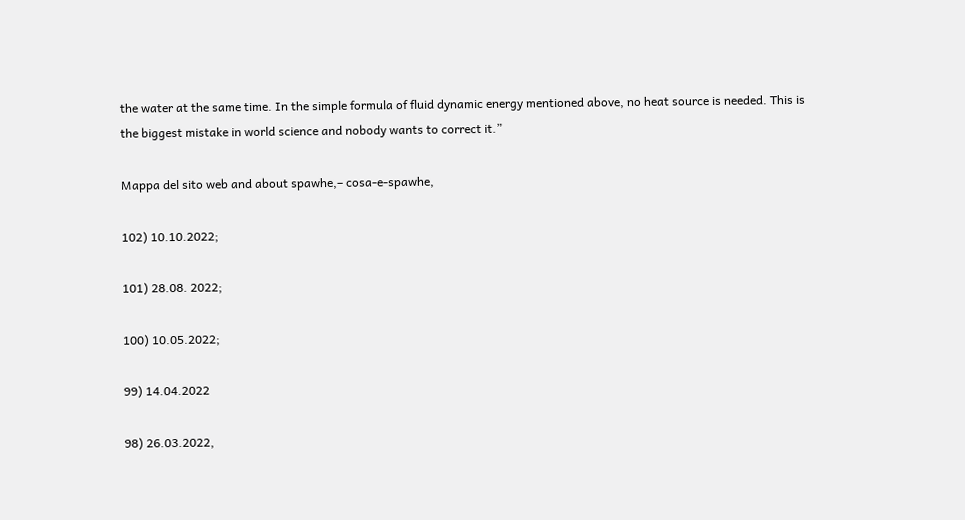the water at the same time. In the simple formula of fluid dynamic energy mentioned above, no heat source is needed. This is the biggest mistake in world science and nobody wants to correct it.”

Mappa del sito web and about spawhe,– cosa-e-spawhe,

102) 10.10.2022;

101) 28.08. 2022;

100) 10.05.2022;

99) 14.04.2022

98) 26.03.2022,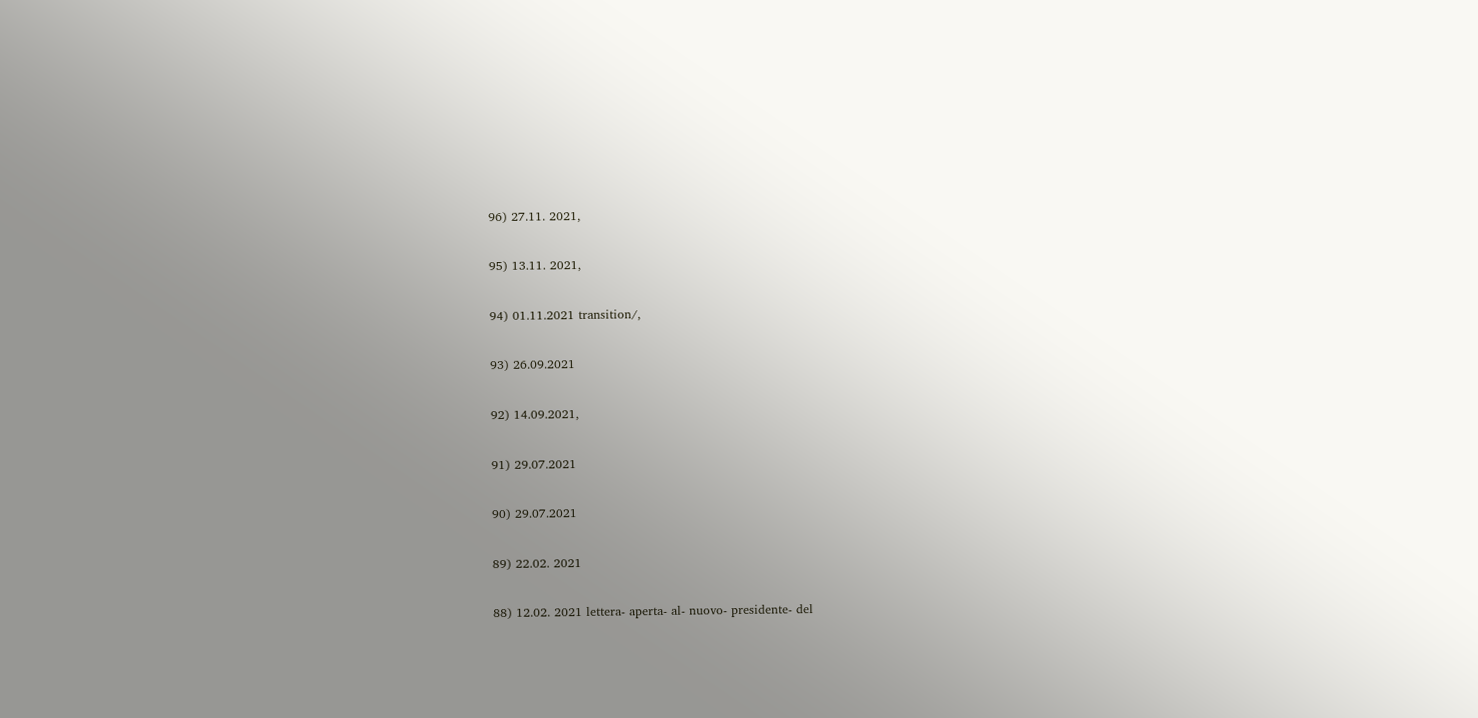96) 27.11. 2021,

95) 13.11. 2021,

94) 01.11.2021 transition/,

93) 26.09.2021

92) 14.09.2021,

91) 29.07.2021

90) 29.07.2021

89) 22.02. 2021

88) 12.02. 2021 lettera- aperta- al- nuovo- presidente- del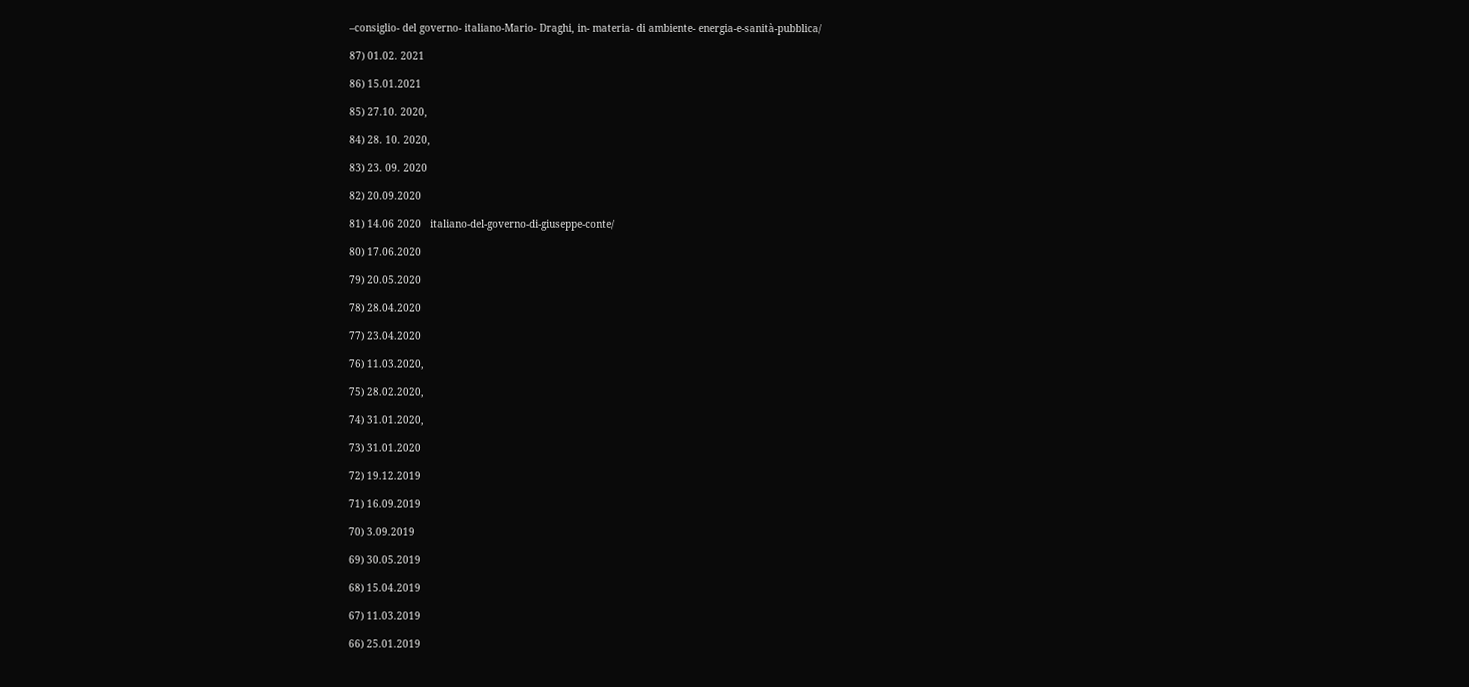–consiglio- del governo- italiano-Mario- Draghi, in- materia- di ambiente- energia-e-sanità-pubblica/

87) 01.02. 2021

86) 15.01.2021

85) 27.10. 2020,

84) 28. 10. 2020,

83) 23. 09. 2020

82) 20.09.2020

81) 14.06 2020   italiano-del-governo-di-giuseppe-conte/

80) 17.06.2020

79) 20.05.2020

78) 28.04.2020

77) 23.04.2020

76) 11.03.2020,

75) 28.02.2020,

74) 31.01.2020,

73) 31.01.2020

72) 19.12.2019

71) 16.09.2019

70) 3.09.2019

69) 30.05.2019

68) 15.04.2019

67) 11.03.2019

66) 25.01.2019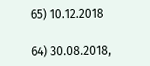65) 10.12.2018

64) 30.08.2018,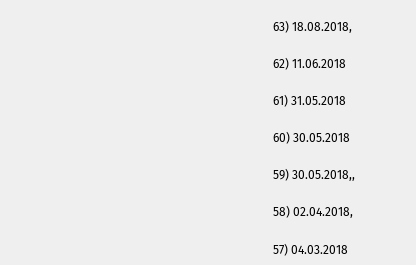63) 18.08.2018,

62) 11.06.2018

61) 31.05.2018

60) 30.05.2018

59) 30.05.2018,,

58) 02.04.2018,

57) 04.03.2018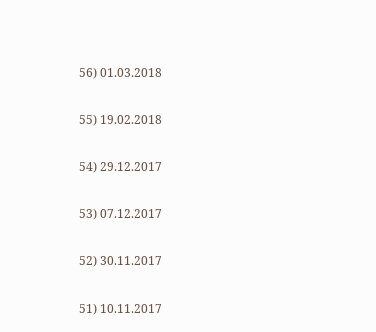56) 01.03.2018

55) 19.02.2018

54) 29.12.2017

53) 07.12.2017

52) 30.11.2017

51) 10.11.2017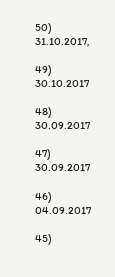50) 31.10.2017,

49) 30.10.2017

48) 30.09.2017

47) 30.09.2017

46) 04.09.2017

45)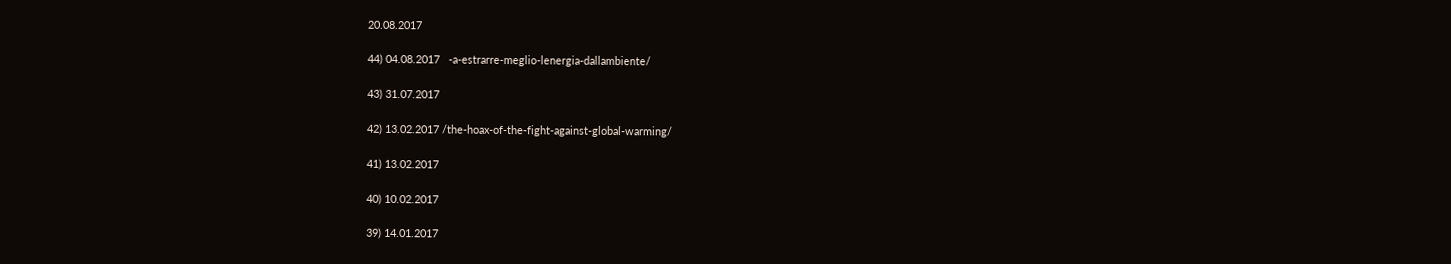20.08.2017

44) 04.08.2017   -a-estrarre-meglio-lenergia-dallambiente/

43) 31.07.2017

42) 13.02.2017 /the-hoax-of-the-fight-against-global-warming/

41) 13.02.2017

40) 10.02.2017

39) 14.01.2017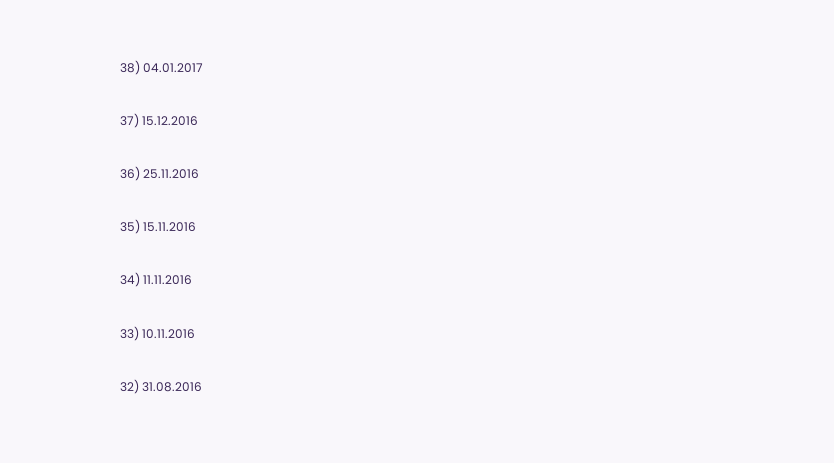38) 04.01.2017

37) 15.12.2016

36) 25.11.2016

35) 15.11.2016

34) 11.11.2016

33) 10.11.2016

32) 31.08.2016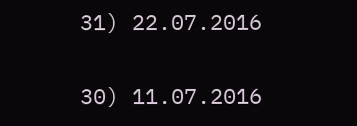31) 22.07.2016

30) 11.07.2016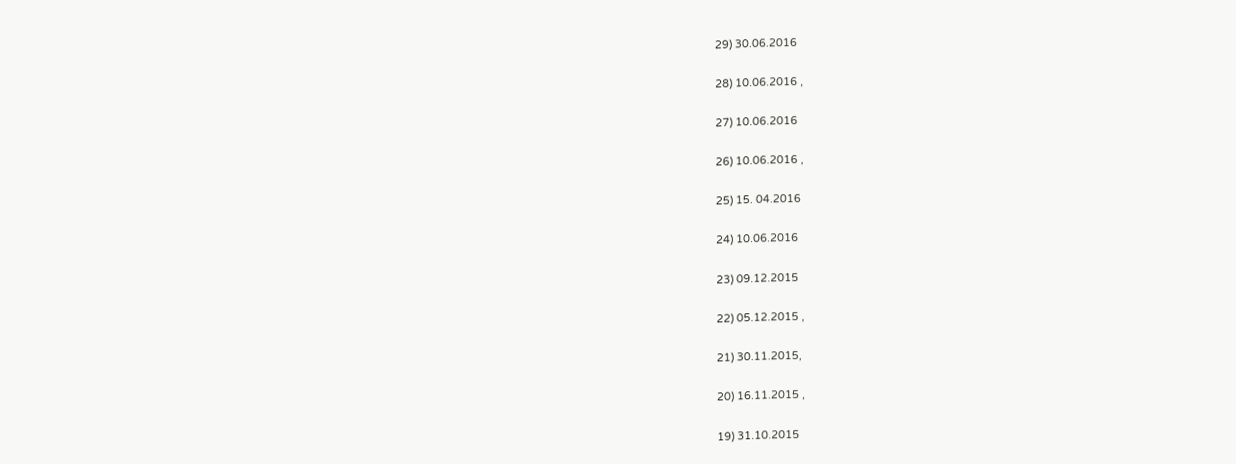29) 30.06.2016

28) 10.06.2016 ,

27) 10.06.2016

26) 10.06.2016 ,

25) 15. 04.2016

24) 10.06.2016

23) 09.12.2015

22) 05.12.2015 ,

21) 30.11.2015,

20) 16.11.2015 ,

19) 31.10.2015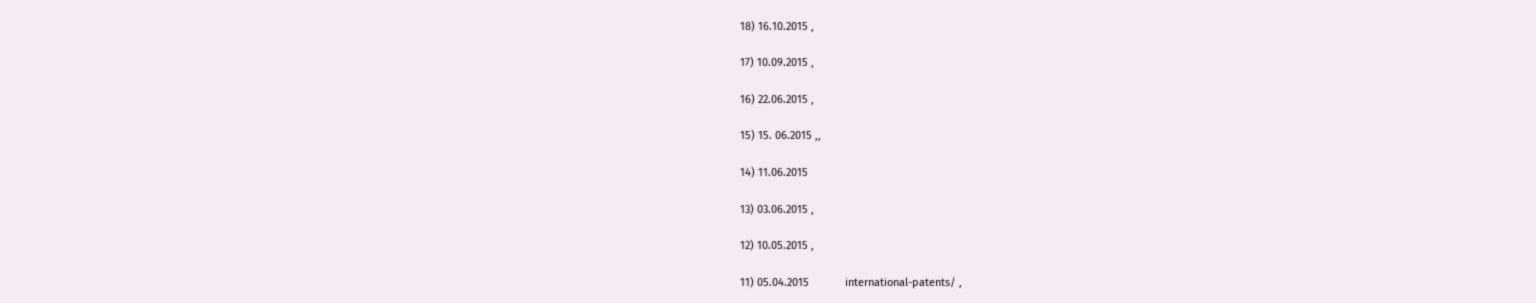18) 16.10.2015 ,

17) 10.09.2015 ,

16) 22.06.2015 ,

15) 15. 06.2015 ,,

14) 11.06.2015

13) 03.06.2015 ,

12) 10.05.2015 ,

11) 05.04.2015            international-patents/ ,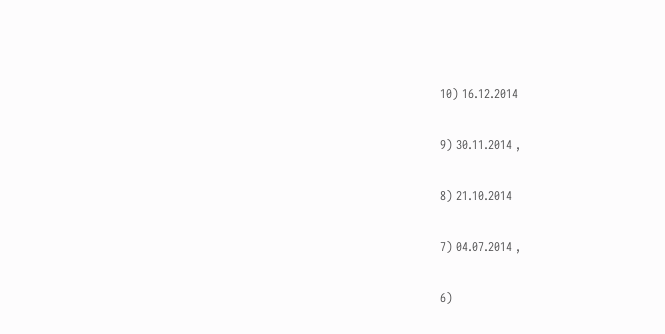10) 16.12.2014

9) 30.11.2014 ,

8) 21.10.2014

7) 04.07.2014 ,

6)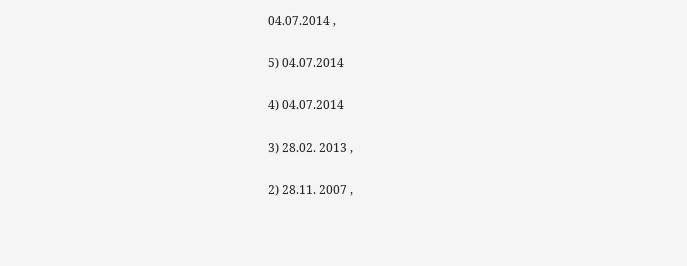04.07.2014 ,

5) 04.07.2014

4) 04.07.2014

3) 28.02. 2013 ,

2) 28.11. 2007 ,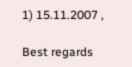1) 15.11.2007 ,

Best regards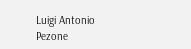Luigi Antonio Pezone